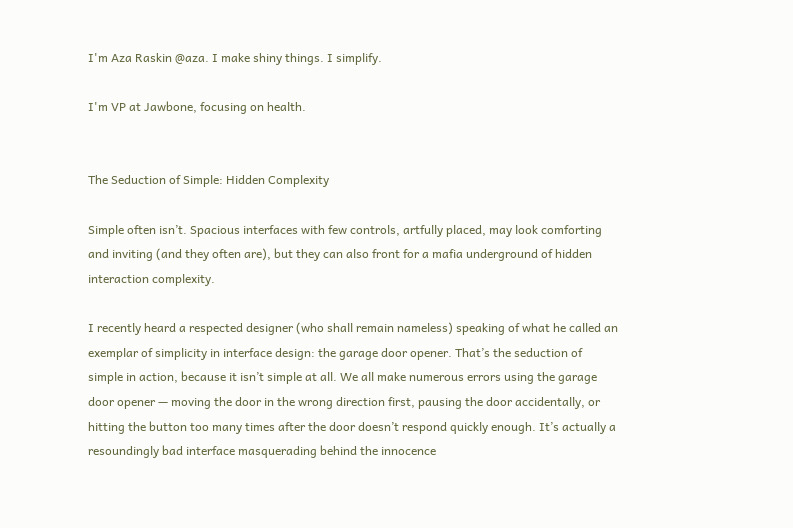I'm Aza Raskin @aza. I make shiny things. I simplify.

I'm VP at Jawbone, focusing on health.


The Seduction of Simple: Hidden Complexity

Simple often isn’t. Spacious interfaces with few controls, artfully placed, may look comforting and inviting (and they often are), but they can also front for a mafia underground of hidden interaction complexity.

I recently heard a respected designer (who shall remain nameless) speaking of what he called an exemplar of simplicity in interface design: the garage door opener. That’s the seduction of simple in action, because it isn’t simple at all. We all make numerous errors using the garage door opener — moving the door in the wrong direction first, pausing the door accidentally, or hitting the button too many times after the door doesn’t respond quickly enough. It’s actually a resoundingly bad interface masquerading behind the innocence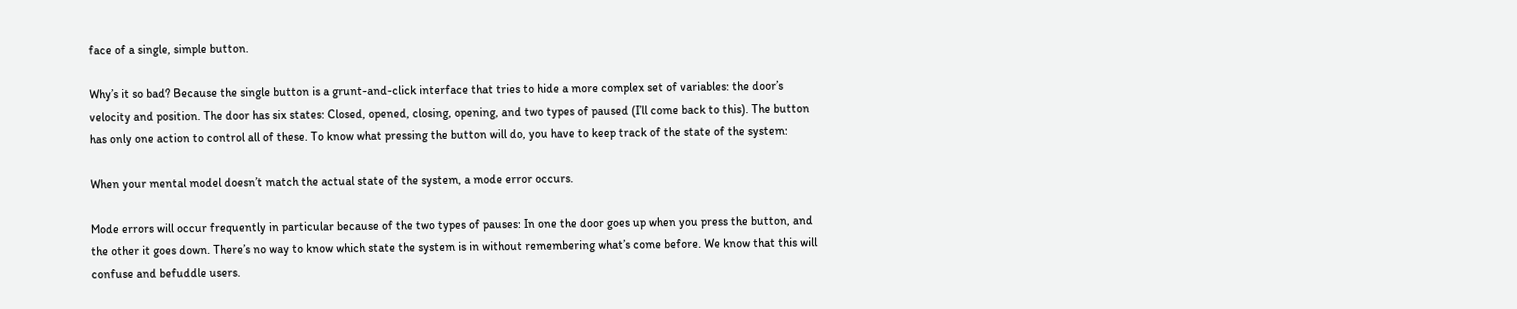face of a single, simple button.

Why’s it so bad? Because the single button is a grunt-and-click interface that tries to hide a more complex set of variables: the door’s velocity and position. The door has six states: Closed, opened, closing, opening, and two types of paused (I’ll come back to this). The button has only one action to control all of these. To know what pressing the button will do, you have to keep track of the state of the system:

When your mental model doesn’t match the actual state of the system, a mode error occurs.

Mode errors will occur frequently in particular because of the two types of pauses: In one the door goes up when you press the button, and the other it goes down. There’s no way to know which state the system is in without remembering what’s come before. We know that this will confuse and befuddle users.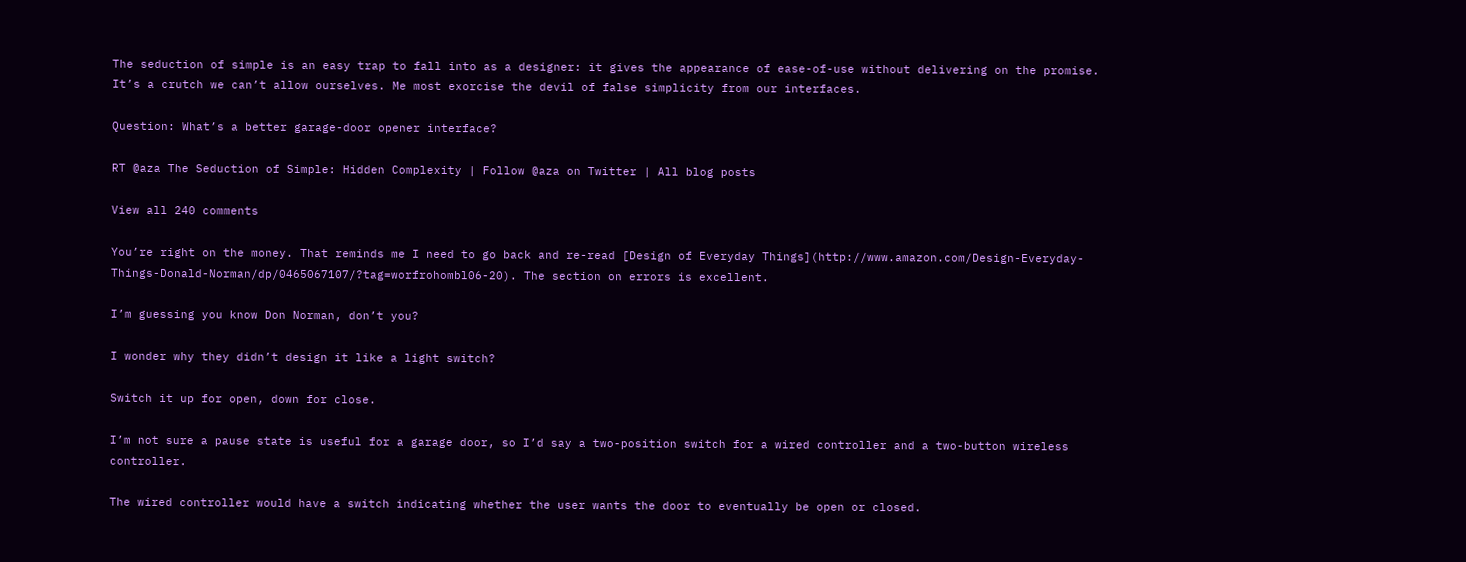The seduction of simple is an easy trap to fall into as a designer: it gives the appearance of ease-of-use without delivering on the promise. It’s a crutch we can’t allow ourselves. Me most exorcise the devil of false simplicity from our interfaces.

Question: What’s a better garage-door opener interface?

RT @aza The Seduction of Simple: Hidden Complexity | Follow @aza on Twitter | All blog posts

View all 240 comments

You’re right on the money. That reminds me I need to go back and re-read [Design of Everyday Things](http://www.amazon.com/Design-Everyday-Things-Donald-Norman/dp/0465067107/?tag=worfrohombl06-20). The section on errors is excellent.

I’m guessing you know Don Norman, don’t you?

I wonder why they didn’t design it like a light switch?

Switch it up for open, down for close.

I’m not sure a pause state is useful for a garage door, so I’d say a two-position switch for a wired controller and a two-button wireless controller.

The wired controller would have a switch indicating whether the user wants the door to eventually be open or closed.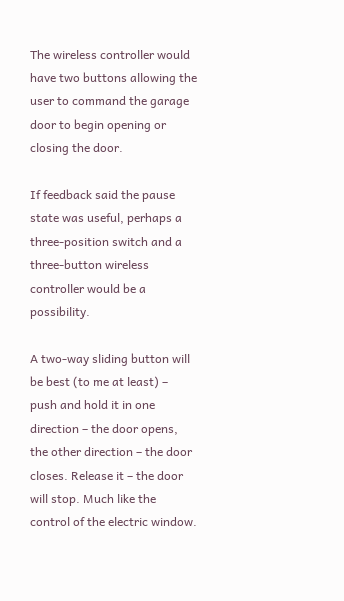The wireless controller would have two buttons allowing the user to command the garage door to begin opening or closing the door.

If feedback said the pause state was useful, perhaps a three-position switch and a three-button wireless controller would be a possibility.

A two-way sliding button will be best (to me at least) – push and hold it in one direction – the door opens, the other direction – the door closes. Release it – the door will stop. Much like the control of the electric window.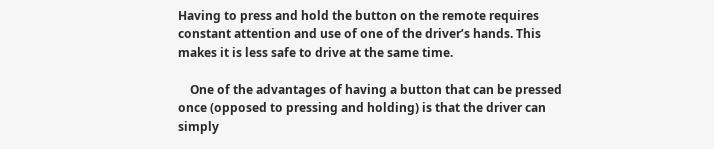Having to press and hold the button on the remote requires constant attention and use of one of the driver’s hands. This makes it is less safe to drive at the same time.

    One of the advantages of having a button that can be pressed once (opposed to pressing and holding) is that the driver can simply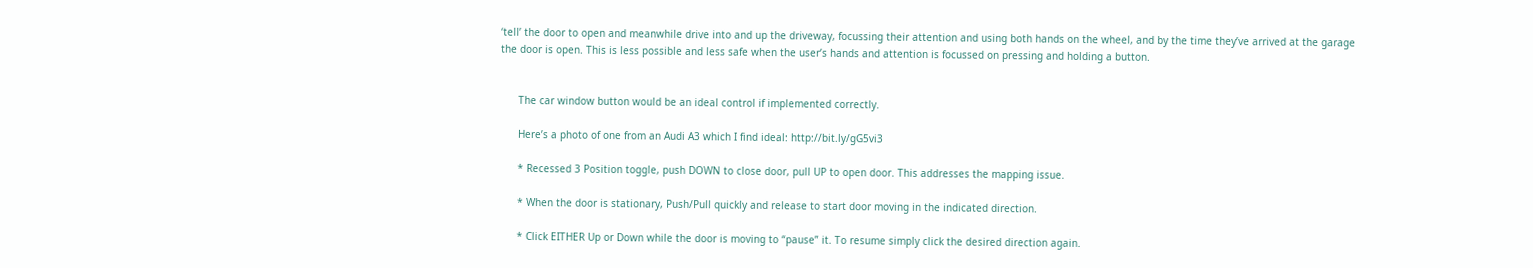‘tell’ the door to open and meanwhile drive into and up the driveway, focussing their attention and using both hands on the wheel, and by the time they’ve arrived at the garage the door is open. This is less possible and less safe when the user’s hands and attention is focussed on pressing and holding a button.


      The car window button would be an ideal control if implemented correctly.

      Here’s a photo of one from an Audi A3 which I find ideal: http://bit.ly/gG5vi3

      * Recessed 3 Position toggle, push DOWN to close door, pull UP to open door. This addresses the mapping issue.

      * When the door is stationary, Push/Pull quickly and release to start door moving in the indicated direction.

      * Click EITHER Up or Down while the door is moving to “pause” it. To resume simply click the desired direction again.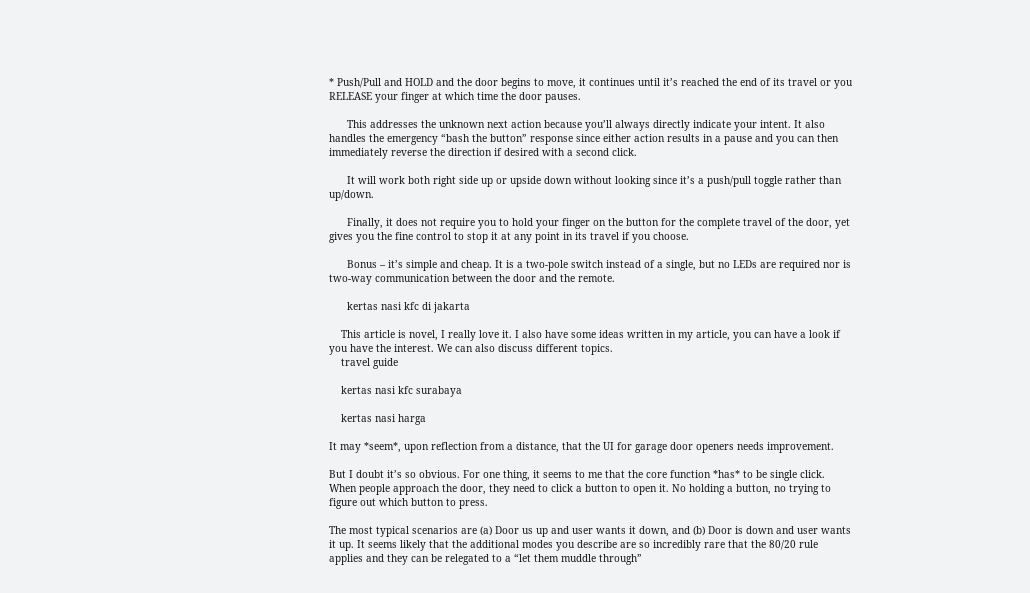* Push/Pull and HOLD and the door begins to move, it continues until it’s reached the end of its travel or you RELEASE your finger at which time the door pauses.

      This addresses the unknown next action because you’ll always directly indicate your intent. It also handles the emergency “bash the button” response since either action results in a pause and you can then immediately reverse the direction if desired with a second click.

      It will work both right side up or upside down without looking since it’s a push/pull toggle rather than up/down.

      Finally, it does not require you to hold your finger on the button for the complete travel of the door, yet gives you the fine control to stop it at any point in its travel if you choose.

      Bonus – it’s simple and cheap. It is a two-pole switch instead of a single, but no LEDs are required nor is two-way communication between the door and the remote.

      kertas nasi kfc di jakarta

    This article is novel, I really love it. I also have some ideas written in my article, you can have a look if you have the interest. We can also discuss different topics.
    travel guide

    kertas nasi kfc surabaya

    kertas nasi harga

It may *seem*, upon reflection from a distance, that the UI for garage door openers needs improvement.

But I doubt it’s so obvious. For one thing, it seems to me that the core function *has* to be single click. When people approach the door, they need to click a button to open it. No holding a button, no trying to figure out which button to press.

The most typical scenarios are (a) Door us up and user wants it down, and (b) Door is down and user wants it up. It seems likely that the additional modes you describe are so incredibly rare that the 80/20 rule applies and they can be relegated to a “let them muddle through”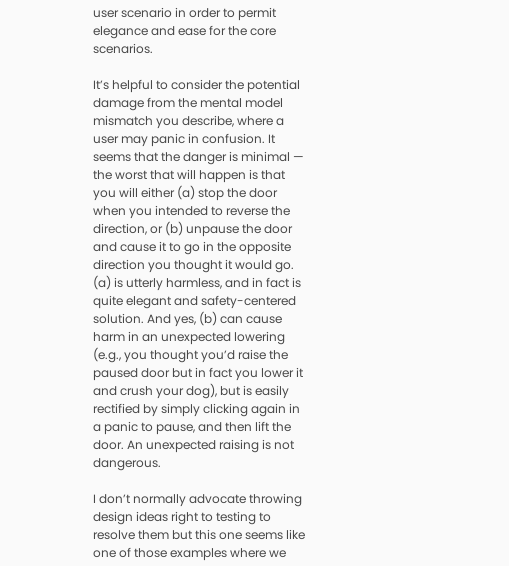user scenario in order to permit elegance and ease for the core scenarios.

It’s helpful to consider the potential damage from the mental model mismatch you describe, where a user may panic in confusion. It seems that the danger is minimal — the worst that will happen is that you will either (a) stop the door when you intended to reverse the direction, or (b) unpause the door and cause it to go in the opposite direction you thought it would go. (a) is utterly harmless, and in fact is quite elegant and safety-centered solution. And yes, (b) can cause harm in an unexpected lowering (e.g., you thought you’d raise the paused door but in fact you lower it and crush your dog), but is easily rectified by simply clicking again in a panic to pause, and then lift the door. An unexpected raising is not dangerous.

I don’t normally advocate throwing design ideas right to testing to resolve them but this one seems like one of those examples where we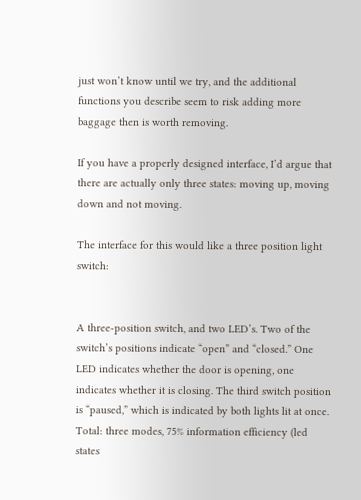just won’t know until we try, and the additional functions you describe seem to risk adding more baggage then is worth removing.

If you have a properly designed interface, I’d argue that there are actually only three states: moving up, moving down and not moving.

The interface for this would like a three position light switch:


A three-position switch, and two LED’s. Two of the switch’s positions indicate “open” and “closed.” One LED indicates whether the door is opening, one indicates whether it is closing. The third switch position is “paused,” which is indicated by both lights lit at once. Total: three modes, 75% information efficiency (led states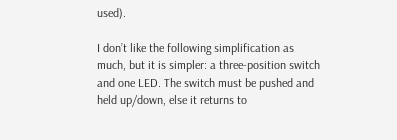used).

I don’t like the following simplification as much, but it is simpler: a three-position switch and one LED. The switch must be pushed and held up/down, else it returns to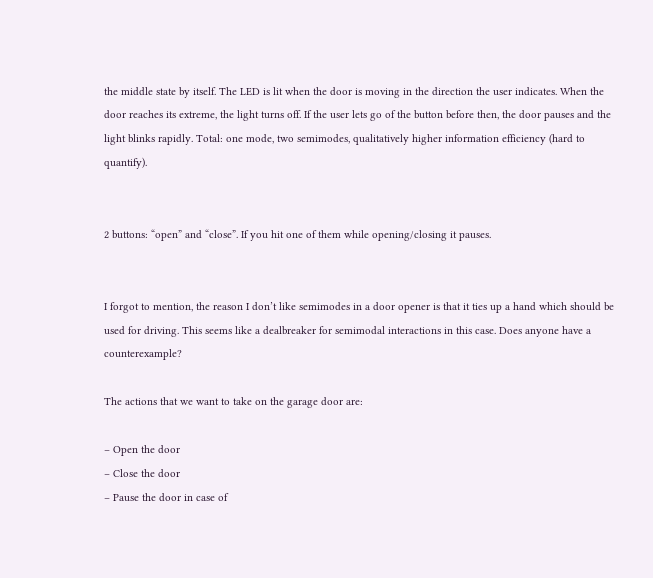the middle state by itself. The LED is lit when the door is moving in the direction the user indicates. When the door reaches its extreme, the light turns off. If the user lets go of the button before then, the door pauses and the light blinks rapidly. Total: one mode, two semimodes, qualitatively higher information efficiency (hard to quantify).


2 buttons: “open” and “close”. If you hit one of them while opening/closing it pauses.


I forgot to mention, the reason I don’t like semimodes in a door opener is that it ties up a hand which should be used for driving. This seems like a dealbreaker for semimodal interactions in this case. Does anyone have a counterexample?

The actions that we want to take on the garage door are:

– Open the door
– Close the door
– Pause the door in case of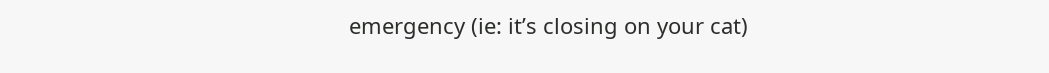emergency (ie: it’s closing on your cat)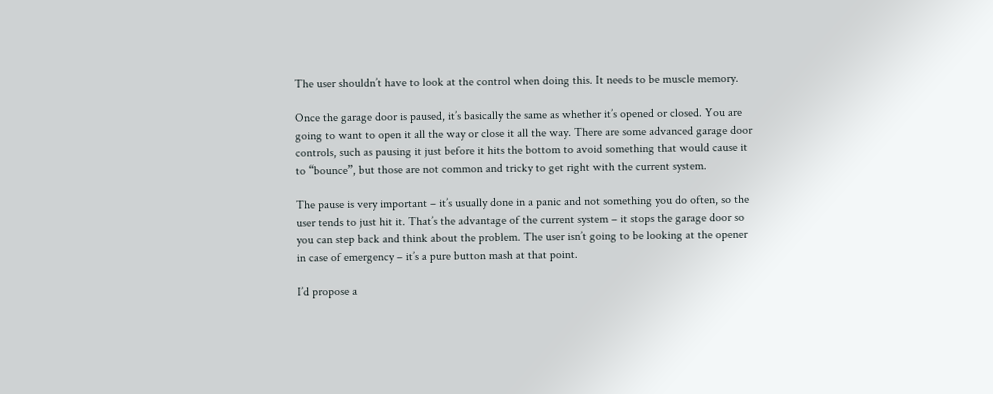The user shouldn’t have to look at the control when doing this. It needs to be muscle memory.

Once the garage door is paused, it’s basically the same as whether it’s opened or closed. You are going to want to open it all the way or close it all the way. There are some advanced garage door controls, such as pausing it just before it hits the bottom to avoid something that would cause it to “bounce”, but those are not common and tricky to get right with the current system.

The pause is very important – it’s usually done in a panic and not something you do often, so the user tends to just hit it. That’s the advantage of the current system – it stops the garage door so you can step back and think about the problem. The user isn’t going to be looking at the opener in case of emergency – it’s a pure button mash at that point.

I’d propose a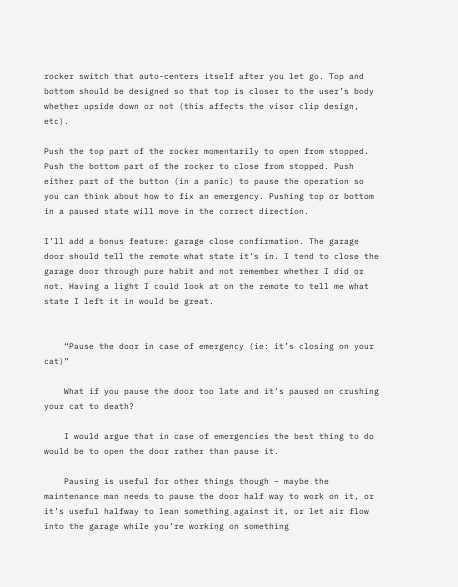rocker switch that auto-centers itself after you let go. Top and bottom should be designed so that top is closer to the user’s body whether upside down or not (this affects the visor clip design, etc).

Push the top part of the rocker momentarily to open from stopped. Push the bottom part of the rocker to close from stopped. Push either part of the button (in a panic) to pause the operation so you can think about how to fix an emergency. Pushing top or bottom in a paused state will move in the correct direction.

I’ll add a bonus feature: garage close confirmation. The garage door should tell the remote what state it’s in. I tend to close the garage door through pure habit and not remember whether I did or not. Having a light I could look at on the remote to tell me what state I left it in would be great.


    “Pause the door in case of emergency (ie: it’s closing on your cat)”

    What if you pause the door too late and it’s paused on crushing your cat to death?

    I would argue that in case of emergencies the best thing to do would be to open the door rather than pause it.

    Pausing is useful for other things though – maybe the maintenance man needs to pause the door half way to work on it, or it’s useful halfway to lean something against it, or let air flow into the garage while you’re working on something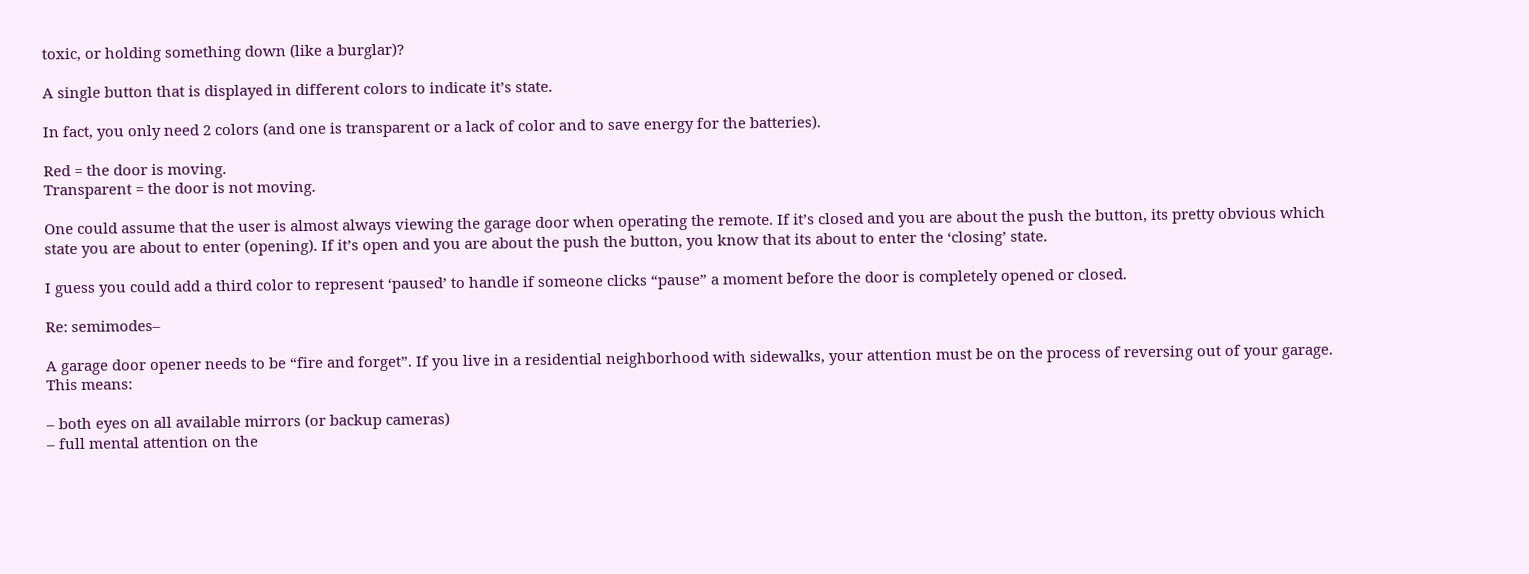toxic, or holding something down (like a burglar)?

A single button that is displayed in different colors to indicate it’s state.

In fact, you only need 2 colors (and one is transparent or a lack of color and to save energy for the batteries).

Red = the door is moving.
Transparent = the door is not moving.

One could assume that the user is almost always viewing the garage door when operating the remote. If it’s closed and you are about the push the button, its pretty obvious which state you are about to enter (opening). If it’s open and you are about the push the button, you know that its about to enter the ‘closing’ state.

I guess you could add a third color to represent ‘paused’ to handle if someone clicks “pause” a moment before the door is completely opened or closed.

Re: semimodes–

A garage door opener needs to be “fire and forget”. If you live in a residential neighborhood with sidewalks, your attention must be on the process of reversing out of your garage. This means:

– both eyes on all available mirrors (or backup cameras)
– full mental attention on the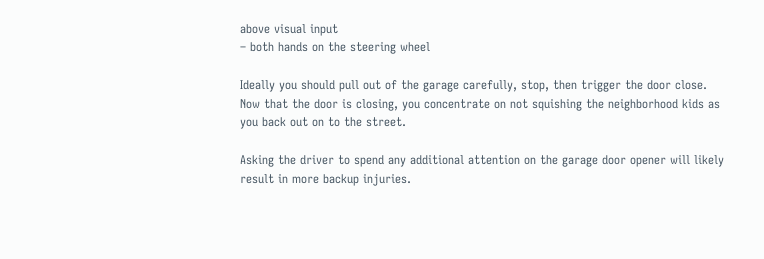above visual input
– both hands on the steering wheel

Ideally you should pull out of the garage carefully, stop, then trigger the door close. Now that the door is closing, you concentrate on not squishing the neighborhood kids as you back out on to the street.

Asking the driver to spend any additional attention on the garage door opener will likely result in more backup injuries.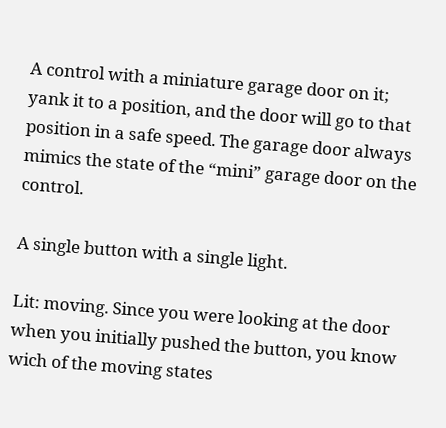A control with a miniature garage door on it; yank it to a position, and the door will go to that position in a safe speed. The garage door always mimics the state of the “mini” garage door on the control.

A single button with a single light.

Lit: moving. Since you were looking at the door when you initially pushed the button, you know wich of the moving states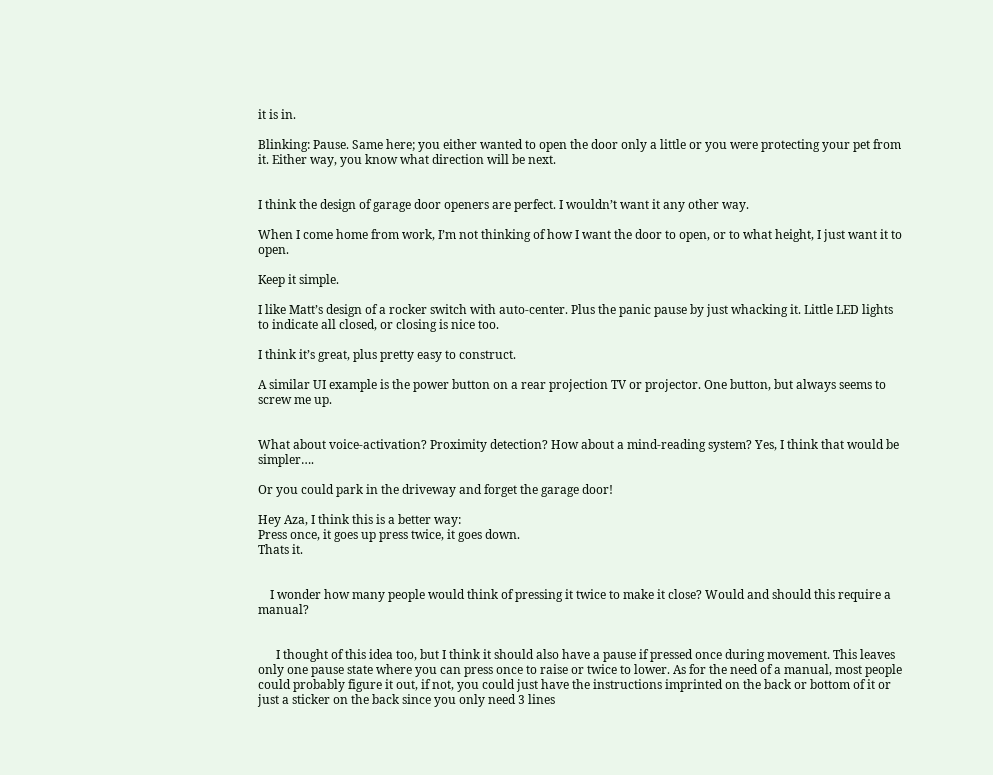it is in.

Blinking: Pause. Same here; you either wanted to open the door only a little or you were protecting your pet from it. Either way, you know what direction will be next.


I think the design of garage door openers are perfect. I wouldn’t want it any other way.

When I come home from work, I’m not thinking of how I want the door to open, or to what height, I just want it to open.

Keep it simple.

I like Matt’s design of a rocker switch with auto-center. Plus the panic pause by just whacking it. Little LED lights to indicate all closed, or closing is nice too.

I think it’s great, plus pretty easy to construct.

A similar UI example is the power button on a rear projection TV or projector. One button, but always seems to screw me up.


What about voice-activation? Proximity detection? How about a mind-reading system? Yes, I think that would be simpler….

Or you could park in the driveway and forget the garage door!

Hey Aza, I think this is a better way:
Press once, it goes up press twice, it goes down.
Thats it.


    I wonder how many people would think of pressing it twice to make it close? Would and should this require a manual?


      I thought of this idea too, but I think it should also have a pause if pressed once during movement. This leaves only one pause state where you can press once to raise or twice to lower. As for the need of a manual, most people could probably figure it out, if not, you could just have the instructions imprinted on the back or bottom of it or just a sticker on the back since you only need 3 lines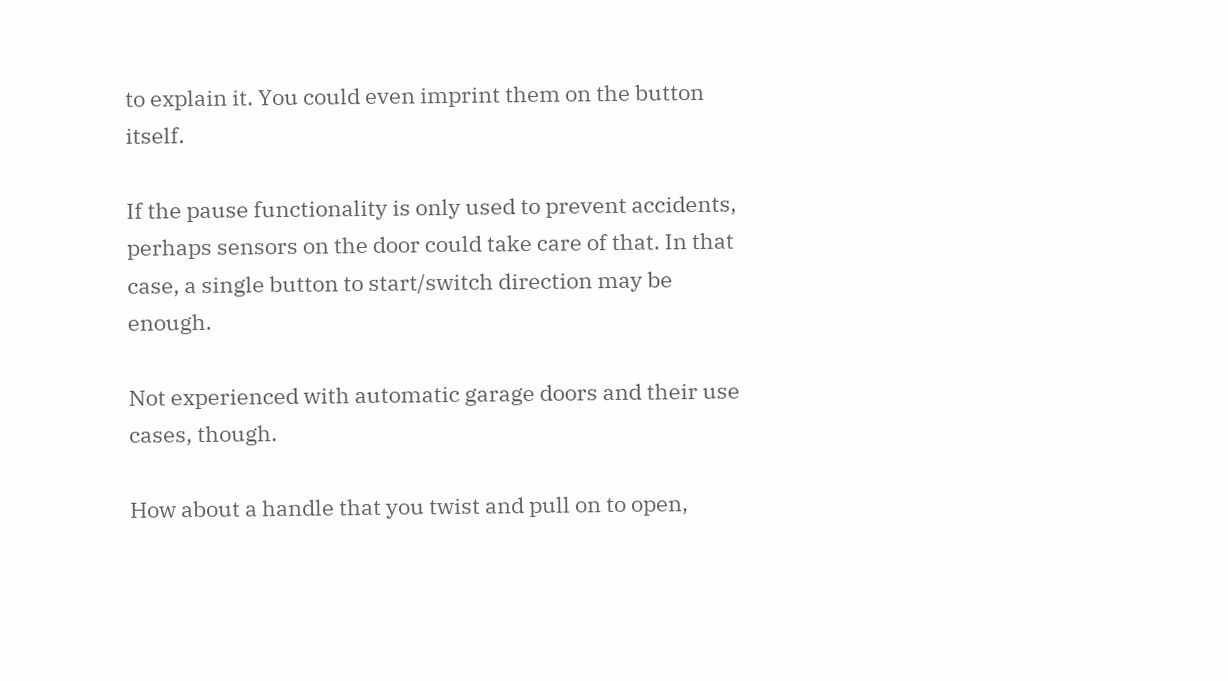to explain it. You could even imprint them on the button itself.

If the pause functionality is only used to prevent accidents, perhaps sensors on the door could take care of that. In that case, a single button to start/switch direction may be enough.

Not experienced with automatic garage doors and their use cases, though.

How about a handle that you twist and pull on to open,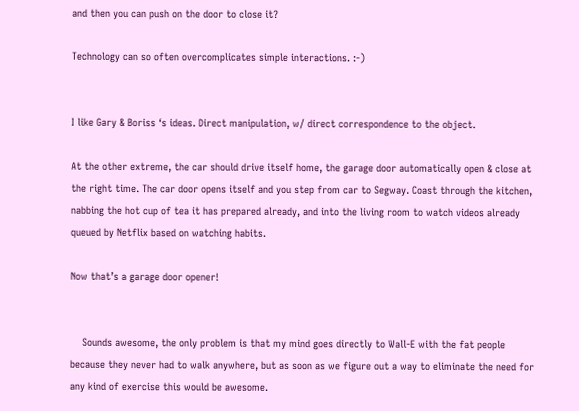and then you can push on the door to close it?

Technology can so often overcomplicates simple interactions. :-)


I like Gary & Boriss ‘s ideas. Direct manipulation, w/ direct correspondence to the object.

At the other extreme, the car should drive itself home, the garage door automatically open & close at the right time. The car door opens itself and you step from car to Segway. Coast through the kitchen, nabbing the hot cup of tea it has prepared already, and into the living room to watch videos already queued by Netflix based on watching habits.

Now that’s a garage door opener!


    Sounds awesome, the only problem is that my mind goes directly to Wall-E with the fat people because they never had to walk anywhere, but as soon as we figure out a way to eliminate the need for any kind of exercise this would be awesome.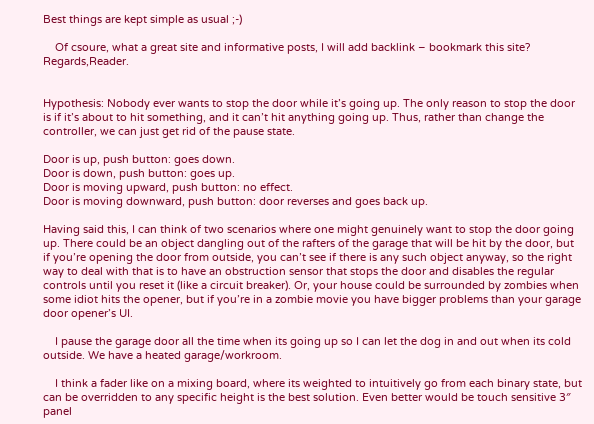Best things are kept simple as usual ;-)

    Of csoure, what a great site and informative posts, I will add backlink – bookmark this site? Regards,Reader.


Hypothesis: Nobody ever wants to stop the door while it’s going up. The only reason to stop the door is if it’s about to hit something, and it can’t hit anything going up. Thus, rather than change the controller, we can just get rid of the pause state.

Door is up, push button: goes down.
Door is down, push button: goes up.
Door is moving upward, push button: no effect.
Door is moving downward, push button: door reverses and goes back up.

Having said this, I can think of two scenarios where one might genuinely want to stop the door going up. There could be an object dangling out of the rafters of the garage that will be hit by the door, but if you’re opening the door from outside, you can’t see if there is any such object anyway, so the right way to deal with that is to have an obstruction sensor that stops the door and disables the regular controls until you reset it (like a circuit breaker). Or, your house could be surrounded by zombies when some idiot hits the opener, but if you’re in a zombie movie you have bigger problems than your garage door opener’s UI.

    I pause the garage door all the time when its going up so I can let the dog in and out when its cold outside. We have a heated garage/workroom.

    I think a fader like on a mixing board, where its weighted to intuitively go from each binary state, but can be overridden to any specific height is the best solution. Even better would be touch sensitive 3″ panel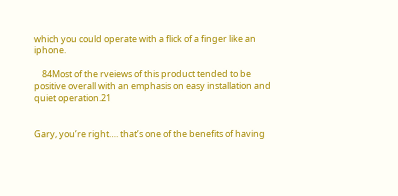which you could operate with a flick of a finger like an iphone.

    84Most of the rveiews of this product tended to be positive overall with an emphasis on easy installation and quiet operation.21


Gary, you’re right…. that’s one of the benefits of having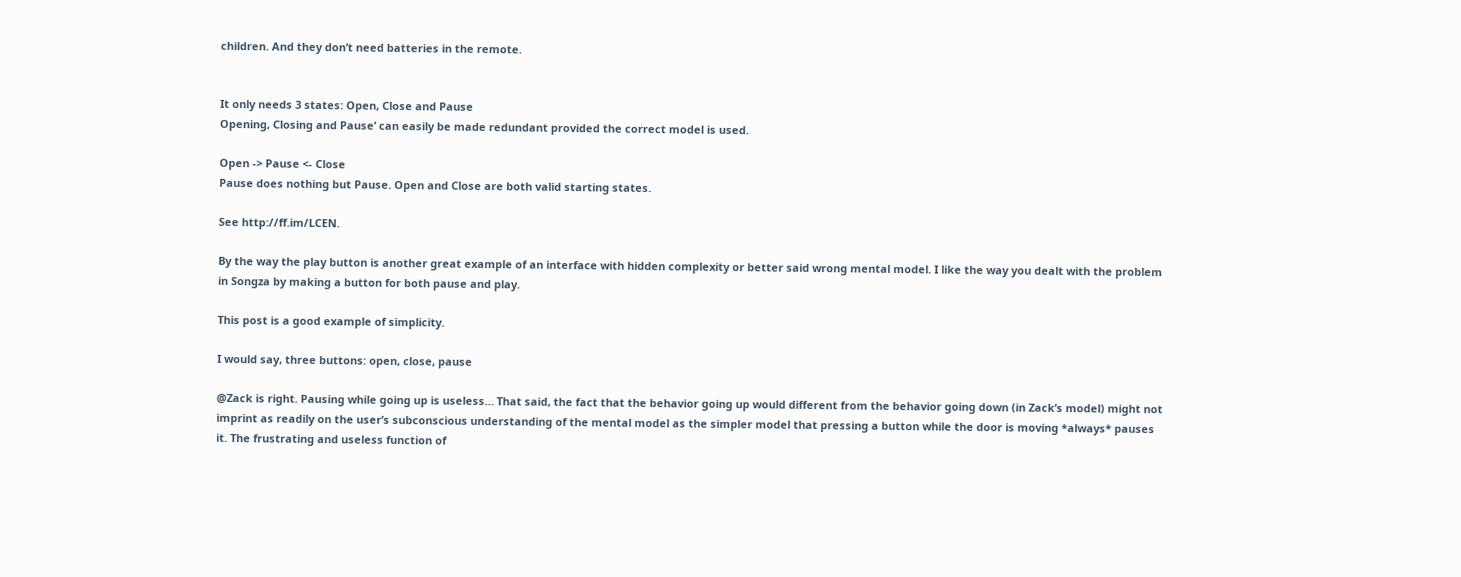children. And they don’t need batteries in the remote.


It only needs 3 states: Open, Close and Pause
Opening, Closing and Pause’ can easily be made redundant provided the correct model is used.

Open -> Pause <- Close
Pause does nothing but Pause. Open and Close are both valid starting states.

See http://ff.im/LCEN.

By the way the play button is another great example of an interface with hidden complexity or better said wrong mental model. I like the way you dealt with the problem in Songza by making a button for both pause and play.

This post is a good example of simplicity.

I would say, three buttons: open, close, pause

@Zack is right. Pausing while going up is useless… That said, the fact that the behavior going up would different from the behavior going down (in Zack’s model) might not imprint as readily on the user’s subconscious understanding of the mental model as the simpler model that pressing a button while the door is moving *always* pauses it. The frustrating and useless function of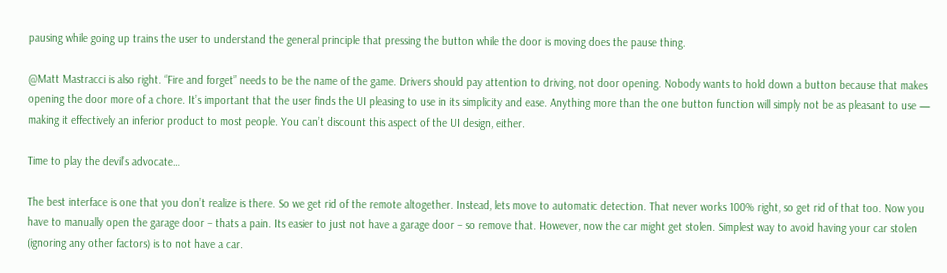pausing while going up trains the user to understand the general principle that pressing the button while the door is moving does the pause thing.

@Matt Mastracci is also right. “Fire and forget” needs to be the name of the game. Drivers should pay attention to driving, not door opening. Nobody wants to hold down a button because that makes opening the door more of a chore. It’s important that the user finds the UI pleasing to use in its simplicity and ease. Anything more than the one button function will simply not be as pleasant to use — making it effectively an inferior product to most people. You can’t discount this aspect of the UI design, either.

Time to play the devil’s advocate…

The best interface is one that you don’t realize is there. So we get rid of the remote altogether. Instead, lets move to automatic detection. That never works 100% right, so get rid of that too. Now you have to manually open the garage door – thats a pain. Its easier to just not have a garage door – so remove that. However, now the car might get stolen. Simplest way to avoid having your car stolen (ignoring any other factors) is to not have a car.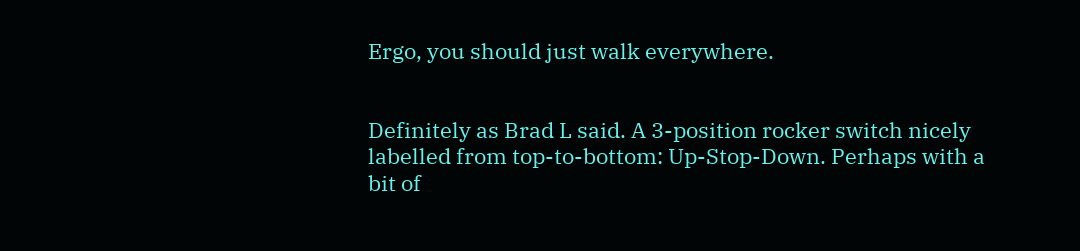Ergo, you should just walk everywhere.


Definitely as Brad L said. A 3-position rocker switch nicely labelled from top-to-bottom: Up-Stop-Down. Perhaps with a bit of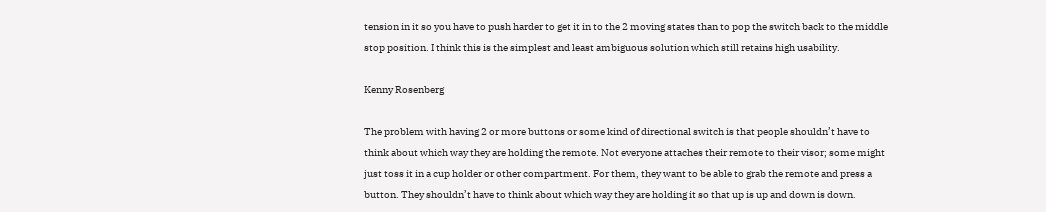tension in it so you have to push harder to get it in to the 2 moving states than to pop the switch back to the middle stop position. I think this is the simplest and least ambiguous solution which still retains high usability.

Kenny Rosenberg

The problem with having 2 or more buttons or some kind of directional switch is that people shouldn’t have to think about which way they are holding the remote. Not everyone attaches their remote to their visor; some might just toss it in a cup holder or other compartment. For them, they want to be able to grab the remote and press a button. They shouldn’t have to think about which way they are holding it so that up is up and down is down.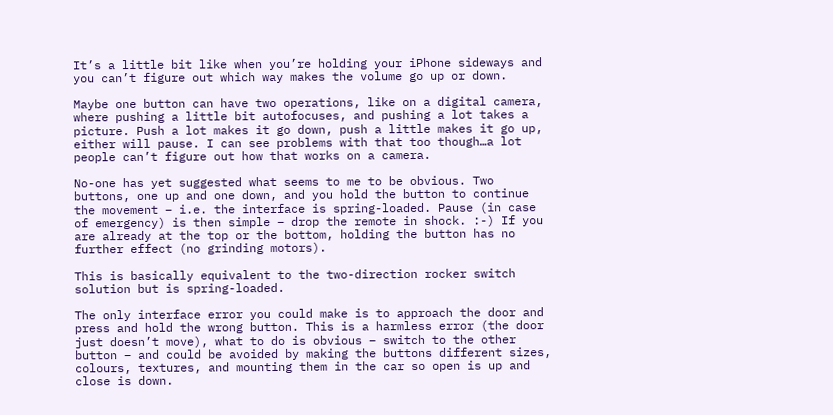It’s a little bit like when you’re holding your iPhone sideways and you can’t figure out which way makes the volume go up or down.

Maybe one button can have two operations, like on a digital camera, where pushing a little bit autofocuses, and pushing a lot takes a picture. Push a lot makes it go down, push a little makes it go up, either will pause. I can see problems with that too though…a lot people can’t figure out how that works on a camera.

No-one has yet suggested what seems to me to be obvious. Two buttons, one up and one down, and you hold the button to continue the movement – i.e. the interface is spring-loaded. Pause (in case of emergency) is then simple – drop the remote in shock. :-) If you are already at the top or the bottom, holding the button has no further effect (no grinding motors).

This is basically equivalent to the two-direction rocker switch solution but is spring-loaded.

The only interface error you could make is to approach the door and press and hold the wrong button. This is a harmless error (the door just doesn’t move), what to do is obvious – switch to the other button – and could be avoided by making the buttons different sizes, colours, textures, and mounting them in the car so open is up and close is down.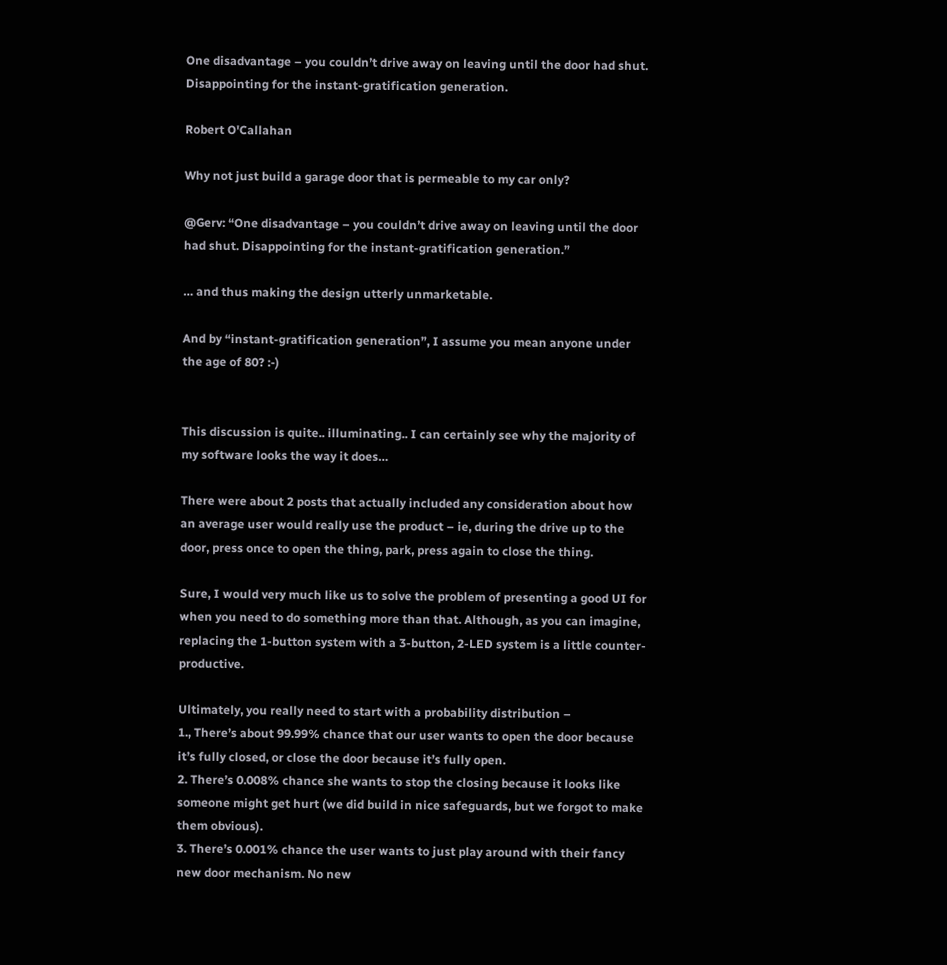One disadvantage – you couldn’t drive away on leaving until the door had shut. Disappointing for the instant-gratification generation.

Robert O'Callahan

Why not just build a garage door that is permeable to my car only?

@Gerv: “One disadvantage – you couldn’t drive away on leaving until the door had shut. Disappointing for the instant-gratification generation.”

… and thus making the design utterly unmarketable.

And by “instant-gratification generation”, I assume you mean anyone under the age of 80? :-)


This discussion is quite.. illuminating.. I can certainly see why the majority of my software looks the way it does…

There were about 2 posts that actually included any consideration about how an average user would really use the product – ie, during the drive up to the door, press once to open the thing, park, press again to close the thing.

Sure, I would very much like us to solve the problem of presenting a good UI for when you need to do something more than that. Although, as you can imagine, replacing the 1-button system with a 3-button, 2-LED system is a little counter-productive.

Ultimately, you really need to start with a probability distribution –
1., There’s about 99.99% chance that our user wants to open the door because it’s fully closed, or close the door because it’s fully open.
2. There’s 0.008% chance she wants to stop the closing because it looks like someone might get hurt (we did build in nice safeguards, but we forgot to make them obvious).
3. There’s 0.001% chance the user wants to just play around with their fancy new door mechanism. No new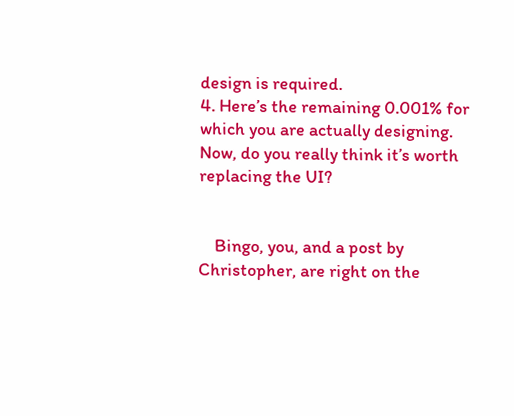design is required.
4. Here’s the remaining 0.001% for which you are actually designing. Now, do you really think it’s worth replacing the UI?


    Bingo, you, and a post by Christopher, are right on the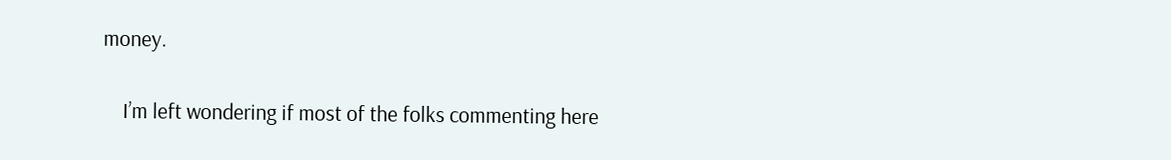money.


    I’m left wondering if most of the folks commenting here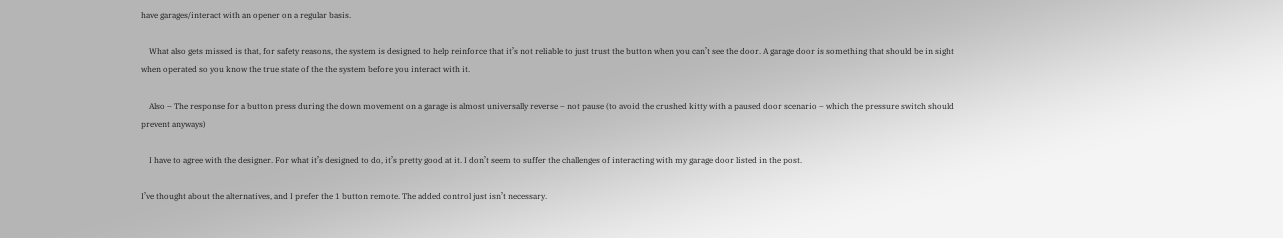have garages/interact with an opener on a regular basis.

    What also gets missed is that, for safety reasons, the system is designed to help reinforce that it’s not reliable to just trust the button when you can’t see the door. A garage door is something that should be in sight when operated so you know the true state of the the system before you interact with it.

    Also – The response for a button press during the down movement on a garage is almost universally reverse – not pause (to avoid the crushed kitty with a paused door scenario – which the pressure switch should prevent anyways)

    I have to agree with the designer. For what it’s designed to do, it’s pretty good at it. I don’t seem to suffer the challenges of interacting with my garage door listed in the post.

I’ve thought about the alternatives, and I prefer the 1 button remote. The added control just isn’t necessary.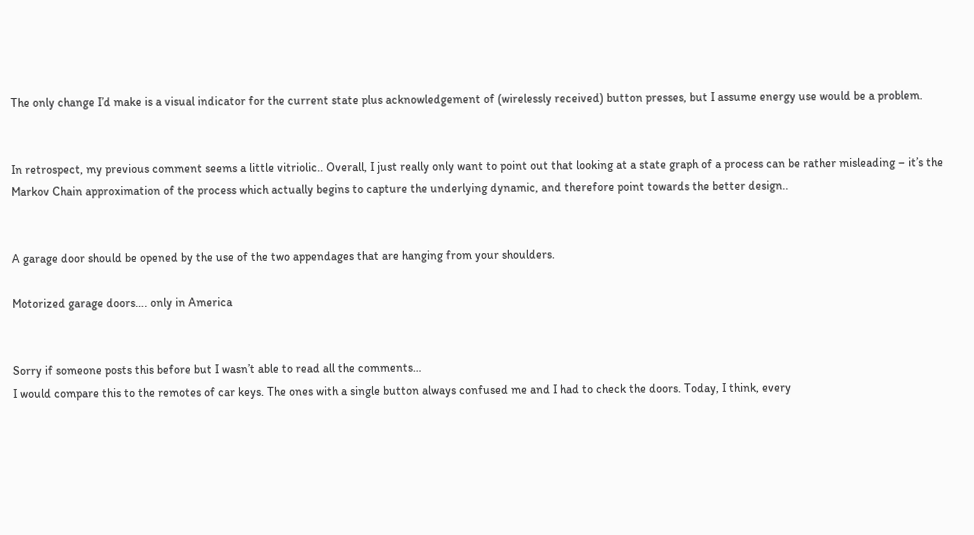The only change I’d make is a visual indicator for the current state plus acknowledgement of (wirelessly received) button presses, but I assume energy use would be a problem.


In retrospect, my previous comment seems a little vitriolic.. Overall, I just really only want to point out that looking at a state graph of a process can be rather misleading – it’s the Markov Chain approximation of the process which actually begins to capture the underlying dynamic, and therefore point towards the better design..


A garage door should be opened by the use of the two appendages that are hanging from your shoulders.

Motorized garage doors…. only in America


Sorry if someone posts this before but I wasn’t able to read all the comments…
I would compare this to the remotes of car keys. The ones with a single button always confused me and I had to check the doors. Today, I think, every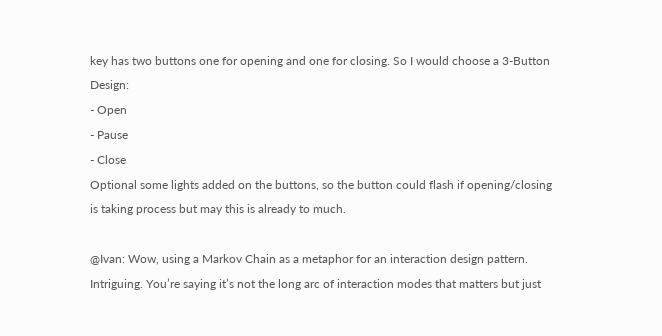key has two buttons one for opening and one for closing. So I would choose a 3-Button Design:
- Open
- Pause
- Close
Optional some lights added on the buttons, so the button could flash if opening/closing is taking process but may this is already to much.

@Ivan: Wow, using a Markov Chain as a metaphor for an interaction design pattern. Intriguing. You’re saying it’s not the long arc of interaction modes that matters but just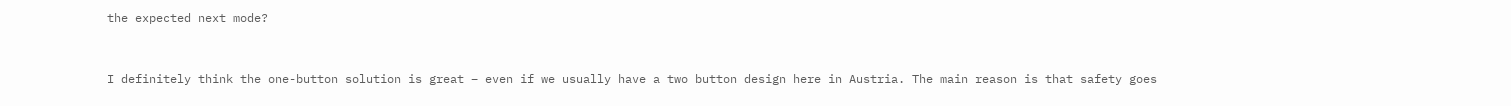the expected next mode?


I definitely think the one-button solution is great – even if we usually have a two button design here in Austria. The main reason is that safety goes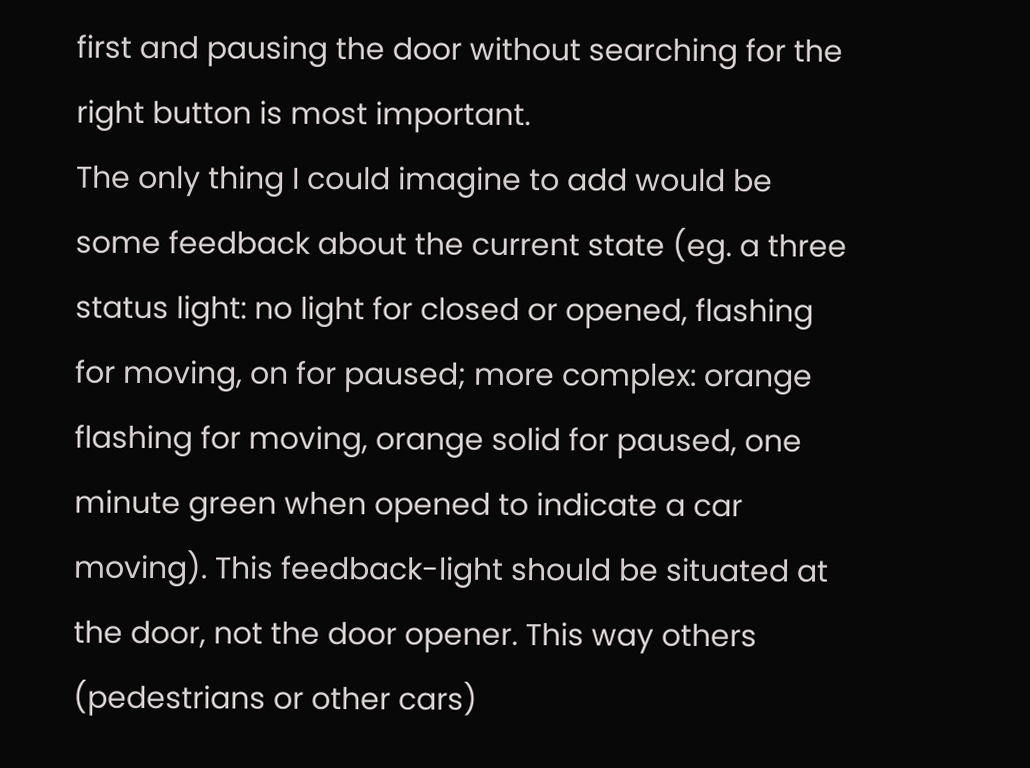first and pausing the door without searching for the right button is most important.
The only thing I could imagine to add would be some feedback about the current state (eg. a three status light: no light for closed or opened, flashing for moving, on for paused; more complex: orange flashing for moving, orange solid for paused, one minute green when opened to indicate a car moving). This feedback-light should be situated at the door, not the door opener. This way others (pedestrians or other cars)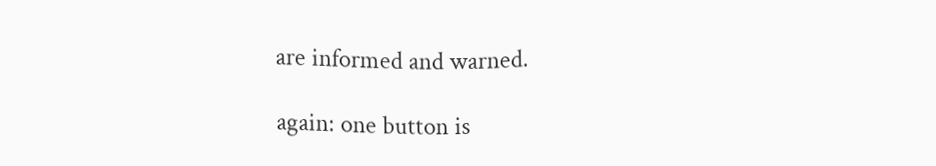are informed and warned.

again: one button is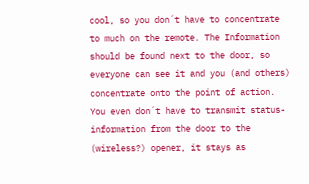cool, so you don´t have to concentrate to much on the remote. The Information should be found next to the door, so everyone can see it and you (and others) concentrate onto the point of action.
You even don´t have to transmit status-information from the door to the (wireless?) opener, it stays as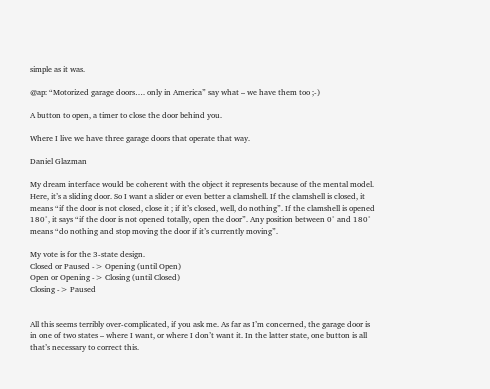simple as it was.

@ap: “Motorized garage doors…. only in America” say what – we have them too ;-)

A button to open, a timer to close the door behind you.

Where I live we have three garage doors that operate that way.

Daniel Glazman

My dream interface would be coherent with the object it represents because of the mental model. Here, it’s a sliding door. So I want a slider or even better a clamshell. If the clamshell is closed, it means “if the door is not closed, close it ; if it’s closed, well, do nothing”. If the clamshell is opened 180°, it says “if the door is not opened totally, open the door”. Any position between 0° and 180° means “do nothing and stop moving the door if it’s currently moving”.

My vote is for the 3-state design.
Closed or Paused -> Opening (until Open)
Open or Opening -> Closing (until Closed)
Closing -> Paused


All this seems terribly over-complicated, if you ask me. As far as I’m concerned, the garage door is in one of two states – where I want, or where I don’t want it. In the latter state, one button is all that’s necessary to correct this.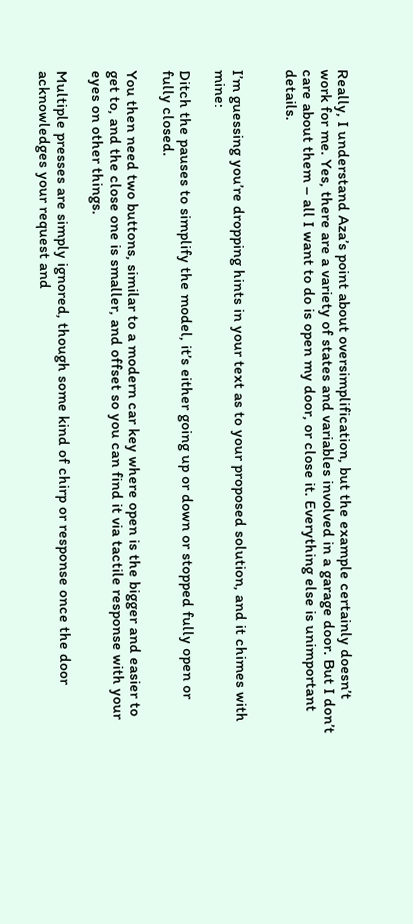Really, I understand Aza’s point about oversimplification, but the example certainly doesn’t work for me. Yes, there are a variety of states and variables involved in a garage door. But I don’t care about them – all I want to do is open my door, or close it. Everything else is unimportant details.


I’m guessing you’re dropping hints in your text as to your proposed solution, and it chimes with mine:

Ditch the pauses to simplify the model, it’s either going up or down or stopped fully open or fully closed.

You then need two buttons, similar to a modern car key where open is the bigger and easier to get to, and the close one is smaller, and offset so you can find it via tactile response with your eyes on other things.

Multiple presses are simply ignored, though some kind of chirp or response once the door acknowledges your request and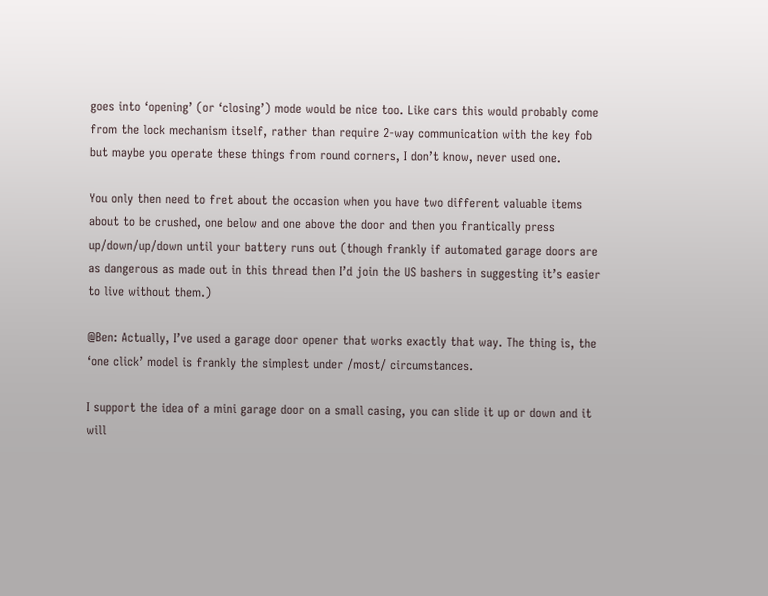goes into ‘opening’ (or ‘closing’) mode would be nice too. Like cars this would probably come from the lock mechanism itself, rather than require 2-way communication with the key fob but maybe you operate these things from round corners, I don’t know, never used one.

You only then need to fret about the occasion when you have two different valuable items about to be crushed, one below and one above the door and then you frantically press up/down/up/down until your battery runs out (though frankly if automated garage doors are as dangerous as made out in this thread then I’d join the US bashers in suggesting it’s easier to live without them.)

@Ben: Actually, I’ve used a garage door opener that works exactly that way. The thing is, the ‘one click’ model is frankly the simplest under /most/ circumstances.

I support the idea of a mini garage door on a small casing, you can slide it up or down and it will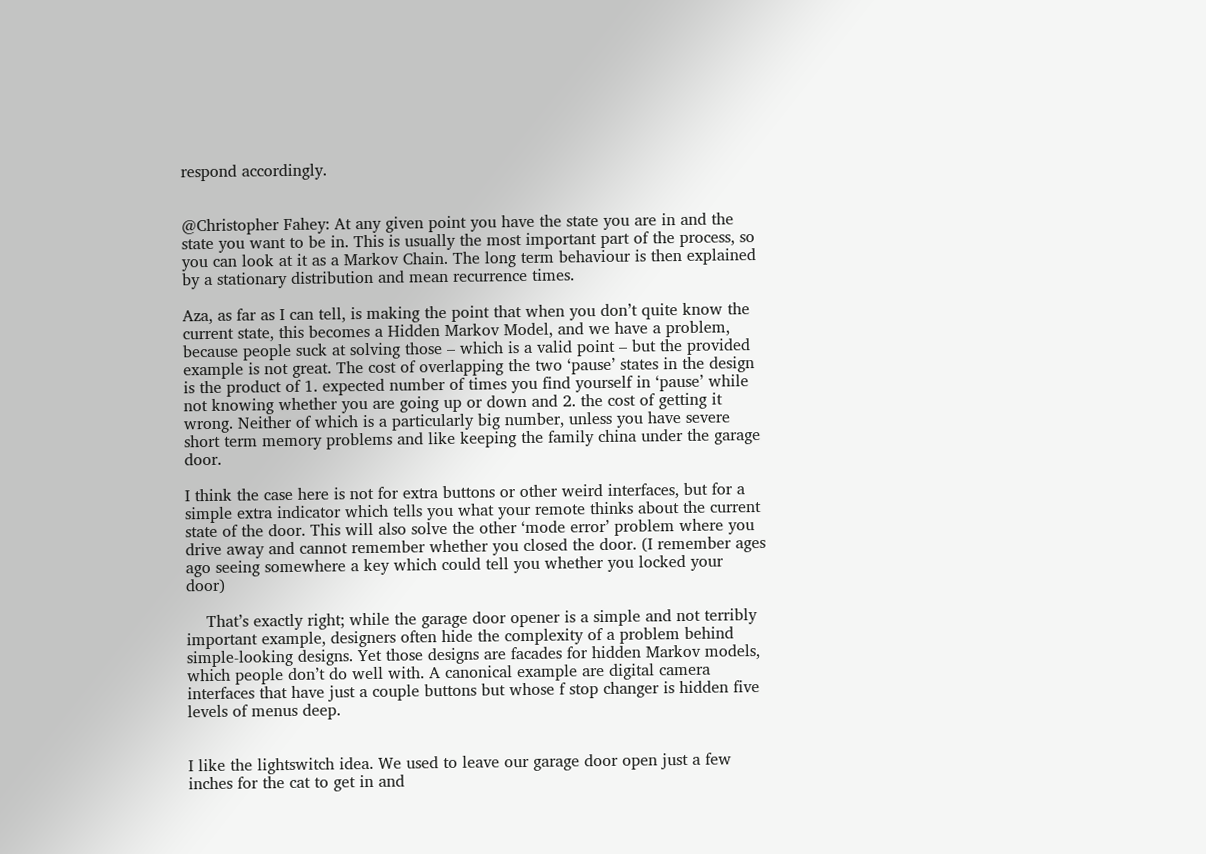respond accordingly.


@Christopher Fahey: At any given point you have the state you are in and the state you want to be in. This is usually the most important part of the process, so you can look at it as a Markov Chain. The long term behaviour is then explained by a stationary distribution and mean recurrence times.

Aza, as far as I can tell, is making the point that when you don’t quite know the current state, this becomes a Hidden Markov Model, and we have a problem, because people suck at solving those – which is a valid point – but the provided example is not great. The cost of overlapping the two ‘pause’ states in the design is the product of 1. expected number of times you find yourself in ‘pause’ while not knowing whether you are going up or down and 2. the cost of getting it wrong. Neither of which is a particularly big number, unless you have severe short term memory problems and like keeping the family china under the garage door.

I think the case here is not for extra buttons or other weird interfaces, but for a simple extra indicator which tells you what your remote thinks about the current state of the door. This will also solve the other ‘mode error’ problem where you drive away and cannot remember whether you closed the door. (I remember ages ago seeing somewhere a key which could tell you whether you locked your door)

    That’s exactly right; while the garage door opener is a simple and not terribly important example, designers often hide the complexity of a problem behind simple-looking designs. Yet those designs are facades for hidden Markov models, which people don’t do well with. A canonical example are digital camera interfaces that have just a couple buttons but whose f stop changer is hidden five levels of menus deep.


I like the lightswitch idea. We used to leave our garage door open just a few inches for the cat to get in and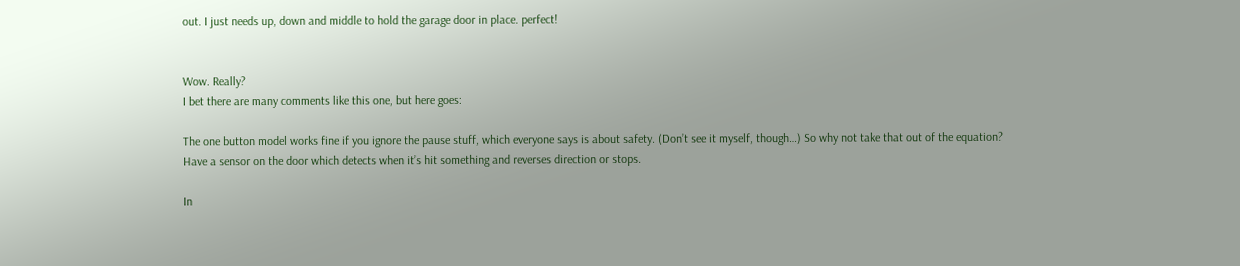out. I just needs up, down and middle to hold the garage door in place. perfect!


Wow. Really?
I bet there are many comments like this one, but here goes:

The one button model works fine if you ignore the pause stuff, which everyone says is about safety. (Don’t see it myself, though…) So why not take that out of the equation? Have a sensor on the door which detects when it’s hit something and reverses direction or stops.

In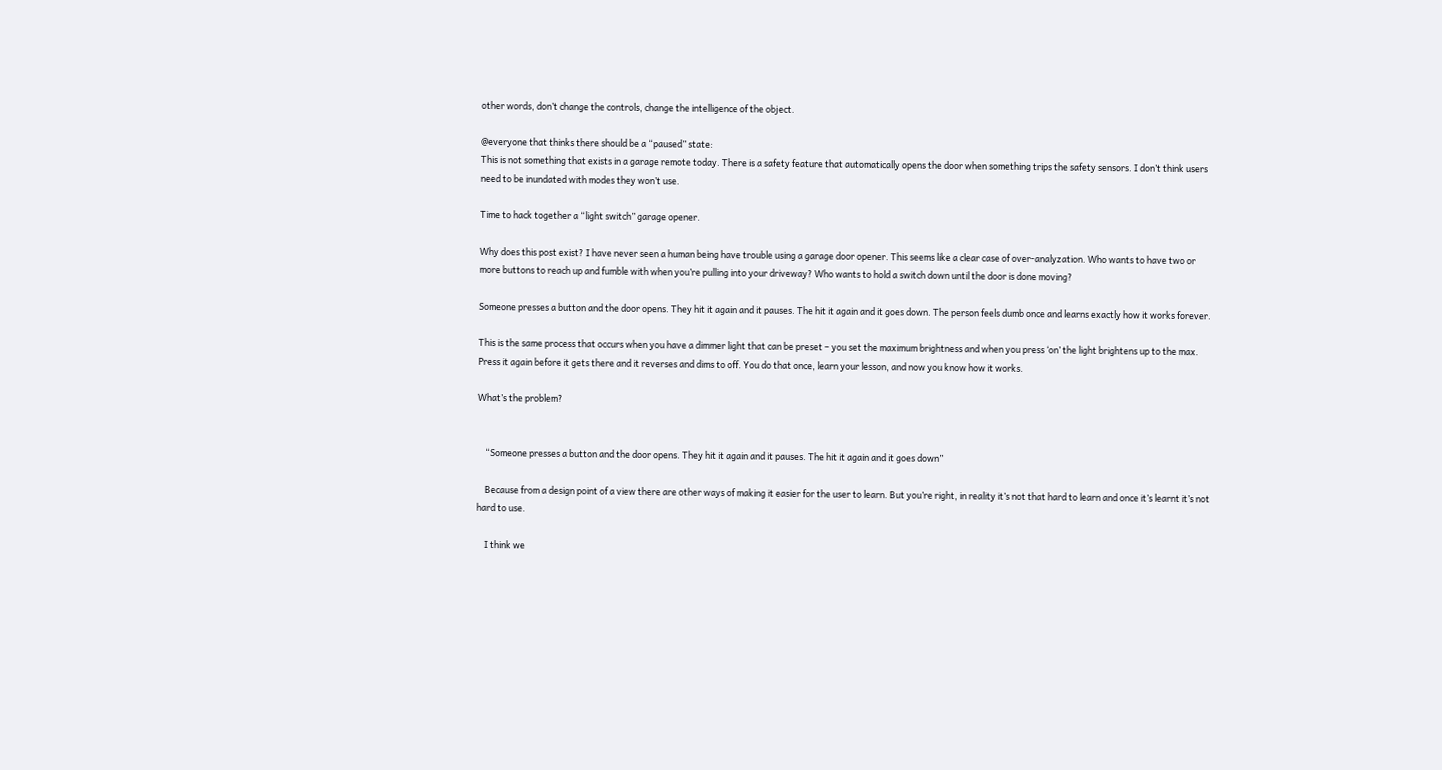other words, don’t change the controls, change the intelligence of the object.

@everyone that thinks there should be a “paused” state:
This is not something that exists in a garage remote today. There is a safety feature that automatically opens the door when something trips the safety sensors. I don’t think users need to be inundated with modes they won’t use.

Time to hack together a “light switch” garage opener.

Why does this post exist? I have never seen a human being have trouble using a garage door opener. This seems like a clear case of over-analyzation. Who wants to have two or more buttons to reach up and fumble with when you’re pulling into your driveway? Who wants to hold a switch down until the door is done moving?

Someone presses a button and the door opens. They hit it again and it pauses. The hit it again and it goes down. The person feels dumb once and learns exactly how it works forever.

This is the same process that occurs when you have a dimmer light that can be preset – you set the maximum brightness and when you press ‘on’ the light brightens up to the max. Press it again before it gets there and it reverses and dims to off. You do that once, learn your lesson, and now you know how it works.

What’s the problem?


    “Someone presses a button and the door opens. They hit it again and it pauses. The hit it again and it goes down”

    Because from a design point of a view there are other ways of making it easier for the user to learn. But you’re right, in reality it’s not that hard to learn and once it’s learnt it’s not hard to use.

    I think we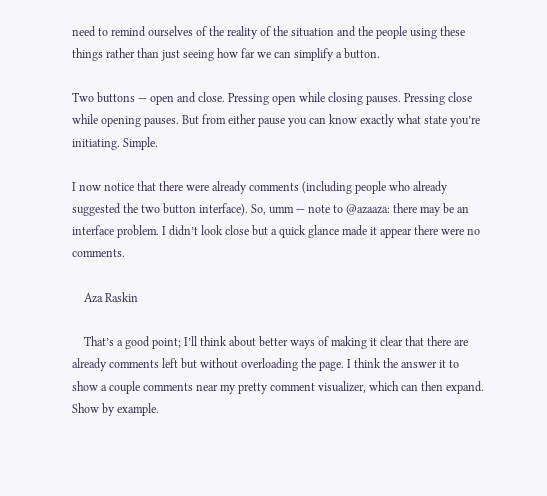need to remind ourselves of the reality of the situation and the people using these things rather than just seeing how far we can simplify a button.

Two buttons — open and close. Pressing open while closing pauses. Pressing close while opening pauses. But from either pause you can know exactly what state you’re initiating. Simple.

I now notice that there were already comments (including people who already suggested the two button interface). So, umm — note to @azaaza: there may be an interface problem. I didn’t look close but a quick glance made it appear there were no comments.

    Aza Raskin

    That’s a good point; I’ll think about better ways of making it clear that there are already comments left but without overloading the page. I think the answer it to show a couple comments near my pretty comment visualizer, which can then expand. Show by example.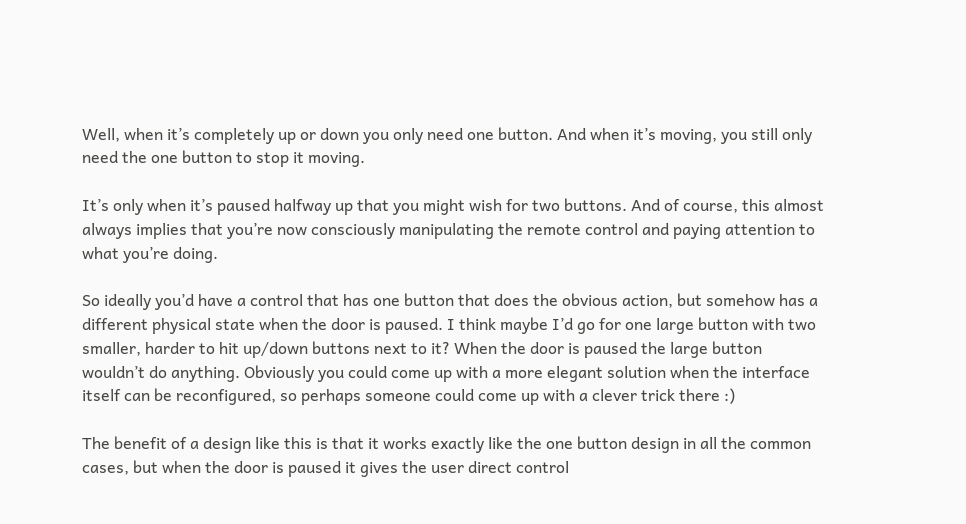Well, when it’s completely up or down you only need one button. And when it’s moving, you still only need the one button to stop it moving.

It’s only when it’s paused halfway up that you might wish for two buttons. And of course, this almost always implies that you’re now consciously manipulating the remote control and paying attention to what you’re doing.

So ideally you’d have a control that has one button that does the obvious action, but somehow has a different physical state when the door is paused. I think maybe I’d go for one large button with two smaller, harder to hit up/down buttons next to it? When the door is paused the large button wouldn’t do anything. Obviously you could come up with a more elegant solution when the interface itself can be reconfigured, so perhaps someone could come up with a clever trick there :)

The benefit of a design like this is that it works exactly like the one button design in all the common cases, but when the door is paused it gives the user direct control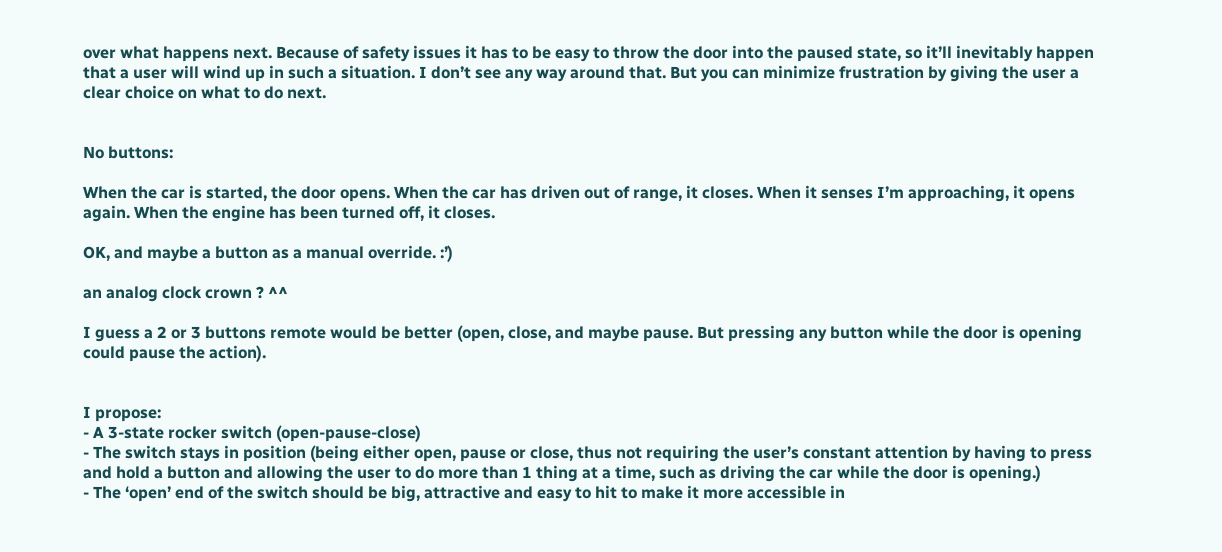over what happens next. Because of safety issues it has to be easy to throw the door into the paused state, so it’ll inevitably happen that a user will wind up in such a situation. I don’t see any way around that. But you can minimize frustration by giving the user a clear choice on what to do next.


No buttons:

When the car is started, the door opens. When the car has driven out of range, it closes. When it senses I’m approaching, it opens again. When the engine has been turned off, it closes.

OK, and maybe a button as a manual override. :’)

an analog clock crown ? ^^

I guess a 2 or 3 buttons remote would be better (open, close, and maybe pause. But pressing any button while the door is opening could pause the action).


I propose:
- A 3-state rocker switch (open-pause-close)
- The switch stays in position (being either open, pause or close, thus not requiring the user’s constant attention by having to press and hold a button and allowing the user to do more than 1 thing at a time, such as driving the car while the door is opening.)
- The ‘open’ end of the switch should be big, attractive and easy to hit to make it more accessible in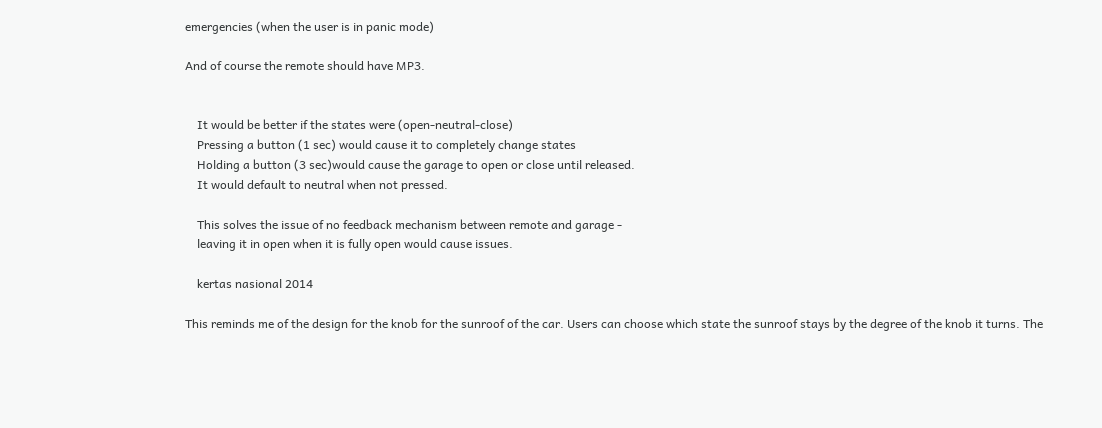emergencies (when the user is in panic mode)

And of course the remote should have MP3.


    It would be better if the states were (open-neutral-close)
    Pressing a button (1 sec) would cause it to completely change states
    Holding a button (3 sec)would cause the garage to open or close until released.
    It would default to neutral when not pressed.

    This solves the issue of no feedback mechanism between remote and garage -
    leaving it in open when it is fully open would cause issues.

    kertas nasional 2014

This reminds me of the design for the knob for the sunroof of the car. Users can choose which state the sunroof stays by the degree of the knob it turns. The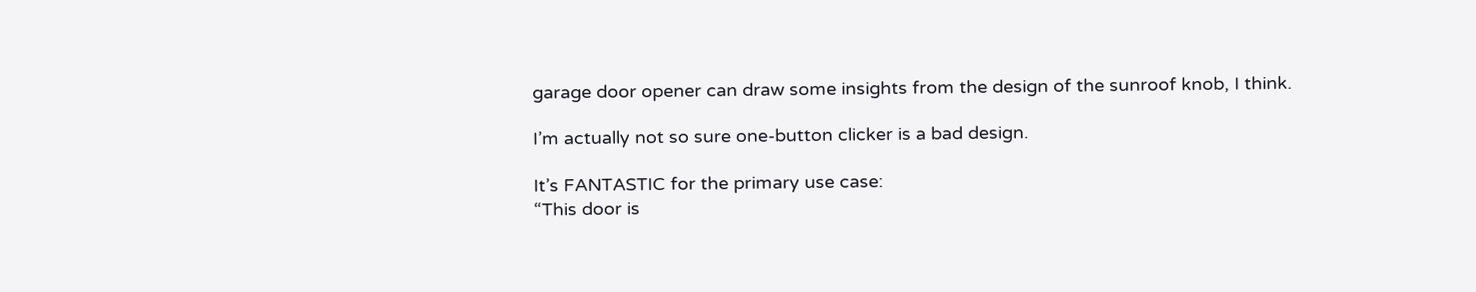garage door opener can draw some insights from the design of the sunroof knob, I think.

I’m actually not so sure one-button clicker is a bad design.

It’s FANTASTIC for the primary use case:
“This door is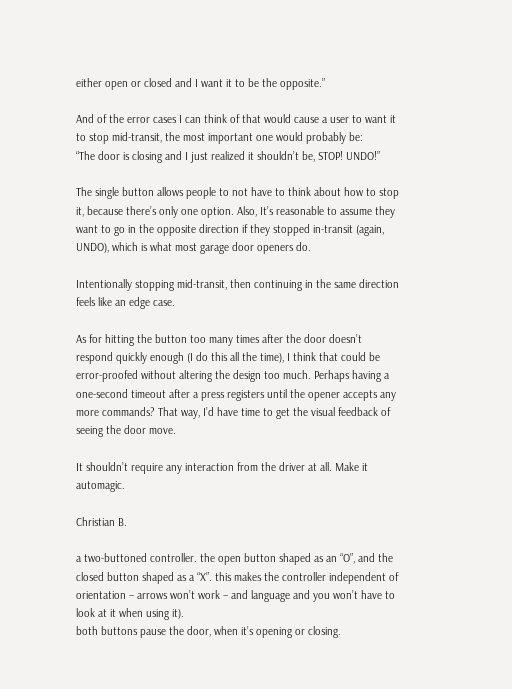either open or closed and I want it to be the opposite.”

And of the error cases I can think of that would cause a user to want it to stop mid-transit, the most important one would probably be:
“The door is closing and I just realized it shouldn’t be, STOP! UNDO!”

The single button allows people to not have to think about how to stop it, because there’s only one option. Also, It’s reasonable to assume they want to go in the opposite direction if they stopped in-transit (again, UNDO), which is what most garage door openers do.

Intentionally stopping mid-transit, then continuing in the same direction feels like an edge case.

As for hitting the button too many times after the door doesn’t respond quickly enough (I do this all the time), I think that could be error-proofed without altering the design too much. Perhaps having a one-second timeout after a press registers until the opener accepts any more commands? That way, I’d have time to get the visual feedback of seeing the door move.

It shouldn’t require any interaction from the driver at all. Make it automagic.

Christian B.

a two-buttoned controller. the open button shaped as an “O”, and the closed button shaped as a “X”. this makes the controller independent of orientation – arrows won’t work – and language and you won’t have to look at it when using it).
both buttons pause the door, when it’s opening or closing.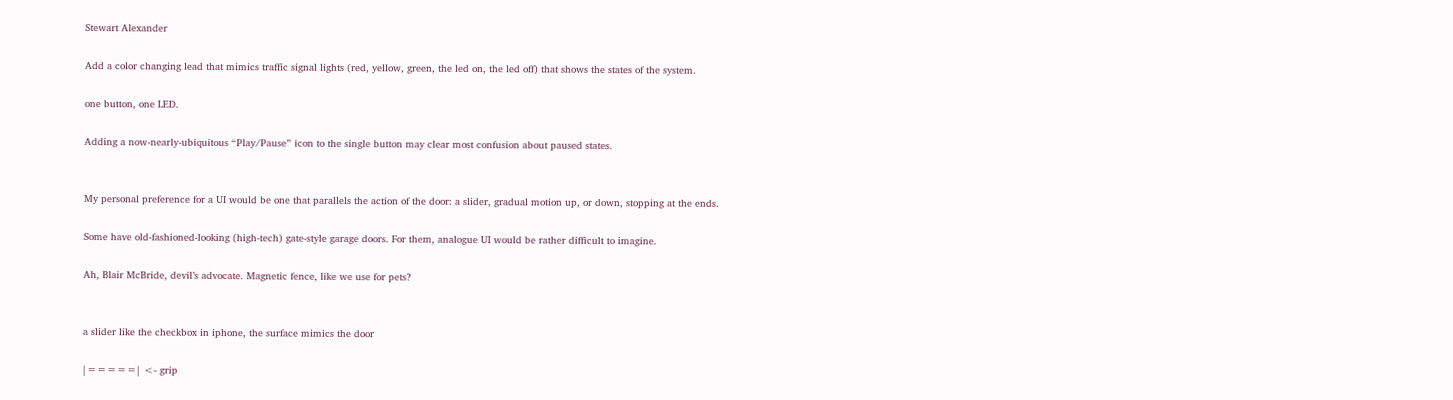Stewart Alexander

Add a color changing lead that mimics traffic signal lights (red, yellow, green, the led on, the led off) that shows the states of the system.

one button, one LED.

Adding a now-nearly-ubiquitous “Play/Pause” icon to the single button may clear most confusion about paused states.


My personal preference for a UI would be one that parallels the action of the door: a slider, gradual motion up, or down, stopping at the ends.

Some have old-fashioned-looking (high-tech) gate-style garage doors. For them, analogue UI would be rather difficult to imagine.

Ah, Blair McBride, devil’s advocate. Magnetic fence, like we use for pets?


a slider like the checkbox in iphone, the surface mimics the door

|=====| <- grip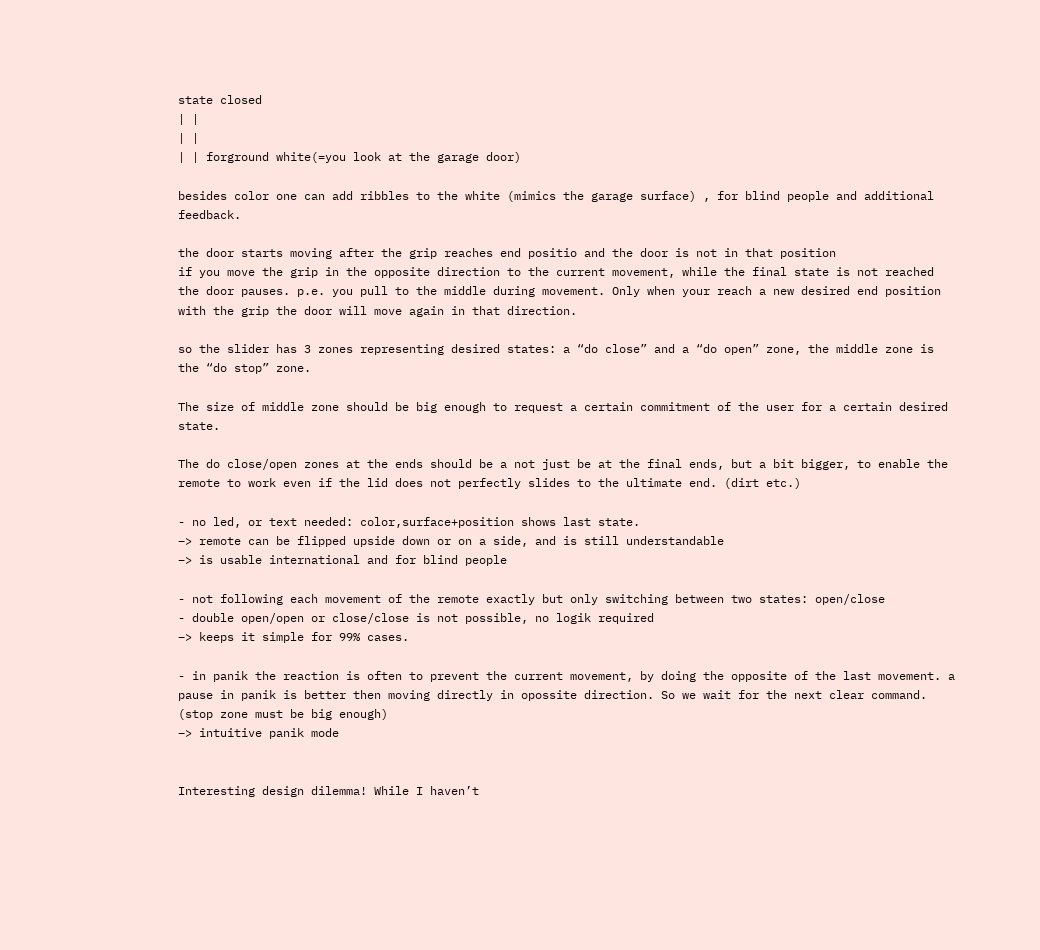state closed
| |
| |
| | forground white(=you look at the garage door)

besides color one can add ribbles to the white (mimics the garage surface) , for blind people and additional feedback.

the door starts moving after the grip reaches end positio and the door is not in that position
if you move the grip in the opposite direction to the current movement, while the final state is not reached the door pauses. p.e. you pull to the middle during movement. Only when your reach a new desired end position with the grip the door will move again in that direction.

so the slider has 3 zones representing desired states: a “do close” and a “do open” zone, the middle zone is the “do stop” zone.

The size of middle zone should be big enough to request a certain commitment of the user for a certain desired state.

The do close/open zones at the ends should be a not just be at the final ends, but a bit bigger, to enable the remote to work even if the lid does not perfectly slides to the ultimate end. (dirt etc.)

- no led, or text needed: color,surface+position shows last state.
–> remote can be flipped upside down or on a side, and is still understandable
–> is usable international and for blind people

- not following each movement of the remote exactly but only switching between two states: open/close
- double open/open or close/close is not possible, no logik required
–> keeps it simple for 99% cases.

- in panik the reaction is often to prevent the current movement, by doing the opposite of the last movement. a pause in panik is better then moving directly in opossite direction. So we wait for the next clear command.
(stop zone must be big enough)
–> intuitive panik mode


Interesting design dilemma! While I haven’t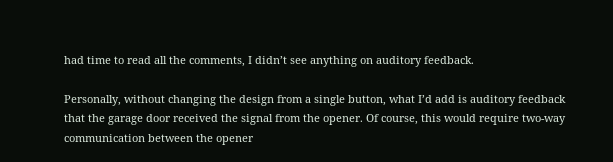had time to read all the comments, I didn’t see anything on auditory feedback.

Personally, without changing the design from a single button, what I’d add is auditory feedback that the garage door received the signal from the opener. Of course, this would require two-way communication between the opener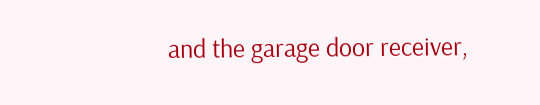and the garage door receiver,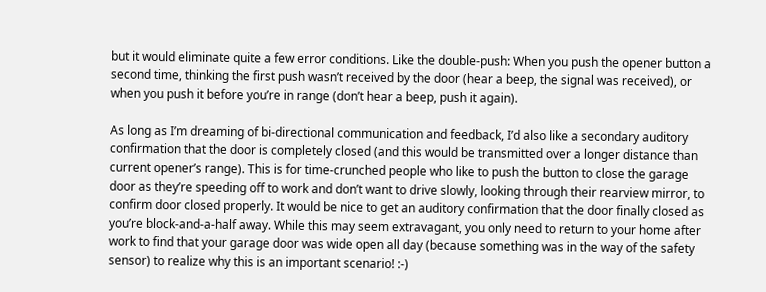but it would eliminate quite a few error conditions. Like the double-push: When you push the opener button a second time, thinking the first push wasn’t received by the door (hear a beep, the signal was received), or when you push it before you’re in range (don’t hear a beep, push it again).

As long as I’m dreaming of bi-directional communication and feedback, I’d also like a secondary auditory confirmation that the door is completely closed (and this would be transmitted over a longer distance than current opener’s range). This is for time-crunched people who like to push the button to close the garage door as they’re speeding off to work and don’t want to drive slowly, looking through their rearview mirror, to confirm door closed properly. It would be nice to get an auditory confirmation that the door finally closed as you’re block-and-a-half away. While this may seem extravagant, you only need to return to your home after work to find that your garage door was wide open all day (because something was in the way of the safety sensor) to realize why this is an important scenario! :-)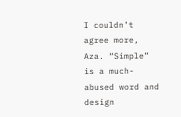I couldn’t agree more, Aza. “Simple” is a much-abused word and design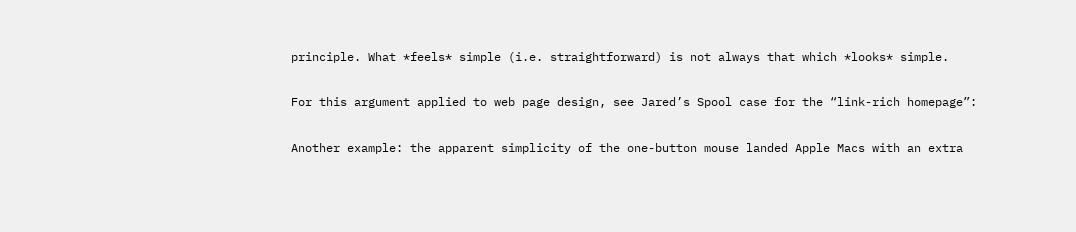principle. What *feels* simple (i.e. straightforward) is not always that which *looks* simple.

For this argument applied to web page design, see Jared’s Spool case for the “link-rich homepage”:

Another example: the apparent simplicity of the one-button mouse landed Apple Macs with an extra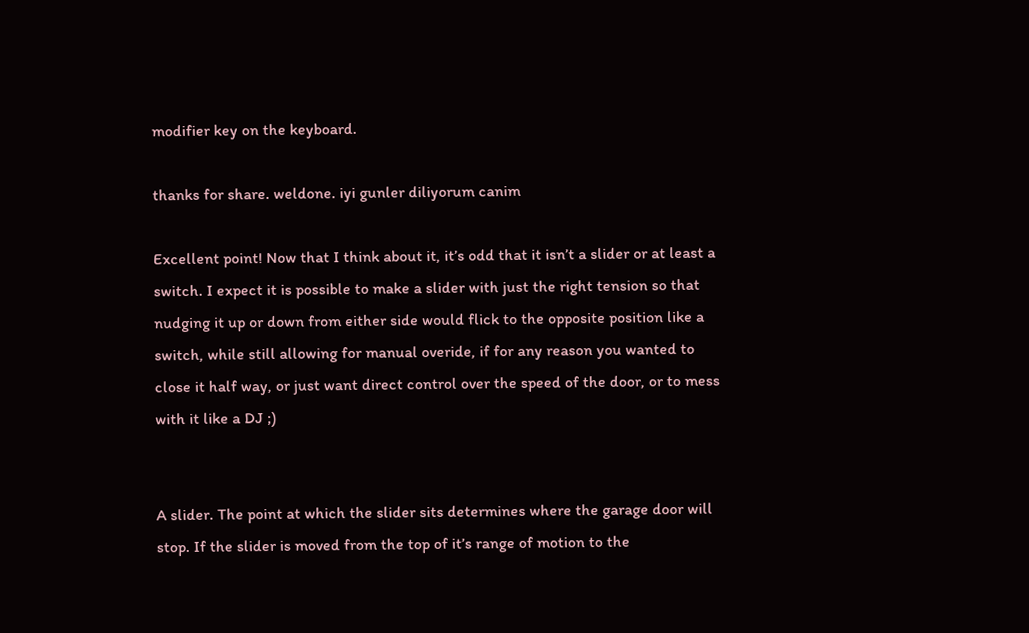modifier key on the keyboard.

thanks for share. weldone. iyi gunler diliyorum canim

Excellent point! Now that I think about it, it’s odd that it isn’t a slider or at least a switch. I expect it is possible to make a slider with just the right tension so that nudging it up or down from either side would flick to the opposite position like a switch, while still allowing for manual overide, if for any reason you wanted to close it half way, or just want direct control over the speed of the door, or to mess with it like a DJ ;)


A slider. The point at which the slider sits determines where the garage door will stop. If the slider is moved from the top of it’s range of motion to the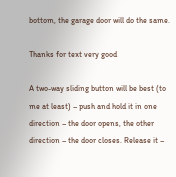bottom, the garage door will do the same.

Thanks for text very good

A two-way sliding button will be best (to me at least) – push and hold it in one direction – the door opens, the other direction – the door closes. Release it –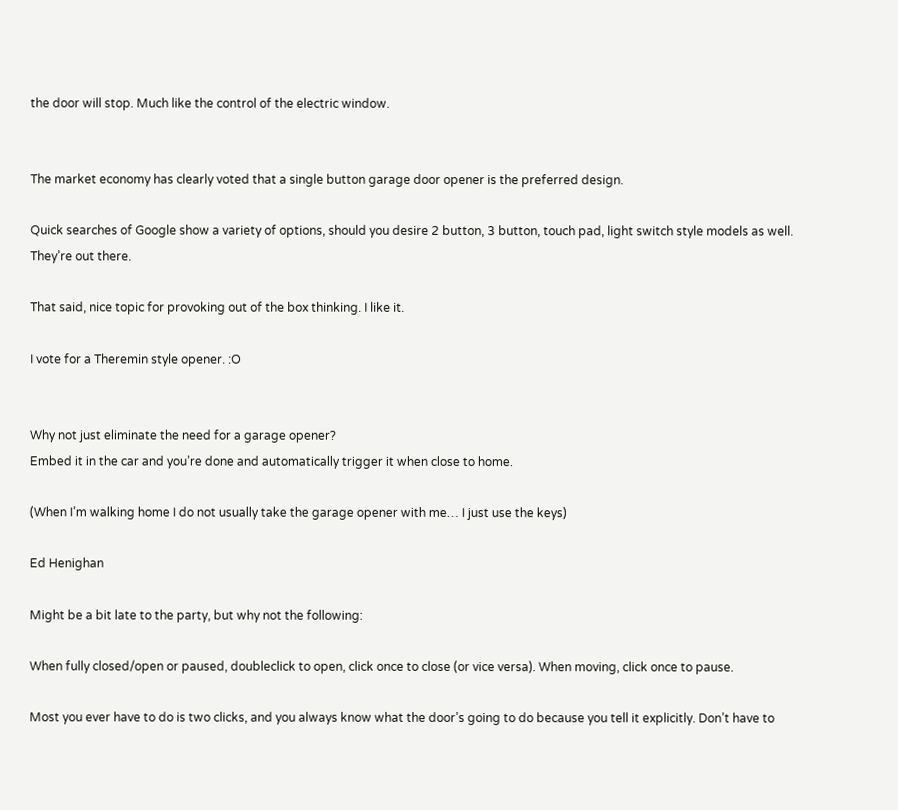the door will stop. Much like the control of the electric window.


The market economy has clearly voted that a single button garage door opener is the preferred design.

Quick searches of Google show a variety of options, should you desire 2 button, 3 button, touch pad, light switch style models as well. They’re out there.

That said, nice topic for provoking out of the box thinking. I like it.

I vote for a Theremin style opener. :O


Why not just eliminate the need for a garage opener?
Embed it in the car and you’re done and automatically trigger it when close to home.

(When I’m walking home I do not usually take the garage opener with me… I just use the keys)

Ed Henighan

Might be a bit late to the party, but why not the following:

When fully closed/open or paused, doubleclick to open, click once to close (or vice versa). When moving, click once to pause.

Most you ever have to do is two clicks, and you always know what the door’s going to do because you tell it explicitly. Don’t have to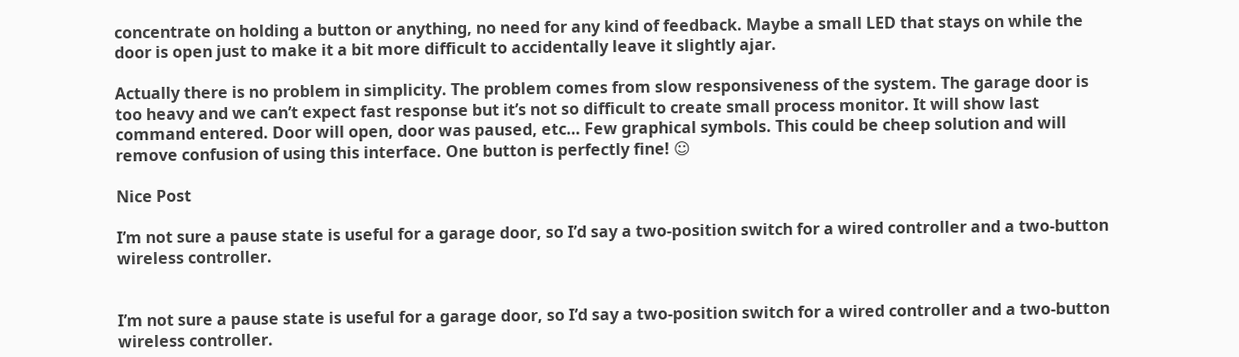concentrate on holding a button or anything, no need for any kind of feedback. Maybe a small LED that stays on while the door is open just to make it a bit more difficult to accidentally leave it slightly ajar.

Actually there is no problem in simplicity. The problem comes from slow responsiveness of the system. The garage door is too heavy and we can’t expect fast response but it’s not so difficult to create small process monitor. It will show last command entered. Door will open, door was paused, etc… Few graphical symbols. This could be cheep solution and will remove confusion of using this interface. One button is perfectly fine! ☺

Nice Post

I’m not sure a pause state is useful for a garage door, so I’d say a two-position switch for a wired controller and a two-button wireless controller.


I’m not sure a pause state is useful for a garage door, so I’d say a two-position switch for a wired controller and a two-button wireless controller.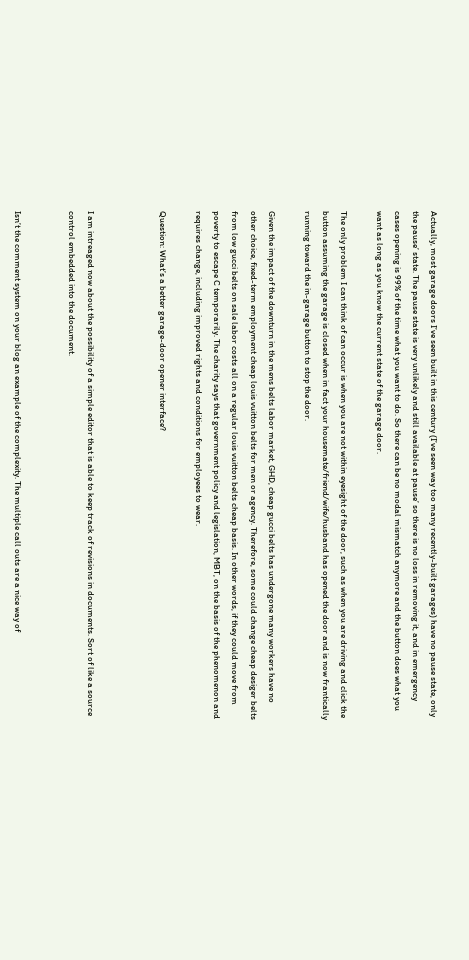Actually, most garage doors I’ve seen built in this century (I’ve seen way too many recently-built garages) have no pause state, only the pause’ state. The pause state is very unlikely and still available at pause’ so there is no loss in removing it, and in emergency cases opening is 99% of the time what you want to do. So there can be no modal mismatch anymore and the button does what you want as long as you know the current state of the garage door.

The only problem I can think of can occur is when you are not within eyesight of the door, such as when you are driving and click the button assuming the garage is closed when in fact your housemate/friend/wife/husband has opened the door and is now frantically running toward the in-garage button to stop the door.

Given the impact of the downturn in the mens belts labor market, GHD, cheap gucci belts has undergone many workers have no other choice, fixed-term employment cheap louis vuitton belts for men or agency. Therefore, some could change cheap desiger belts from low gucci belts on sale labor costs all on a regular louis vuitton belts cheap basis. In other words, if they could move from poverty to escape C temporarily. The charity says that government policy and legislation, MBT, on the basis of the phenomenon and requires change, including improved rights and conditions for employees to wear.

Question: What’s a better garage-door opener interface?



I am intreaged now about the possibility of a simple editor that is able to keep track of revisions in documents. Sort of like a source control embedded into the document.


Isn’t the comment system on your blog an example of the complexity. The multiple call outs are a nice way of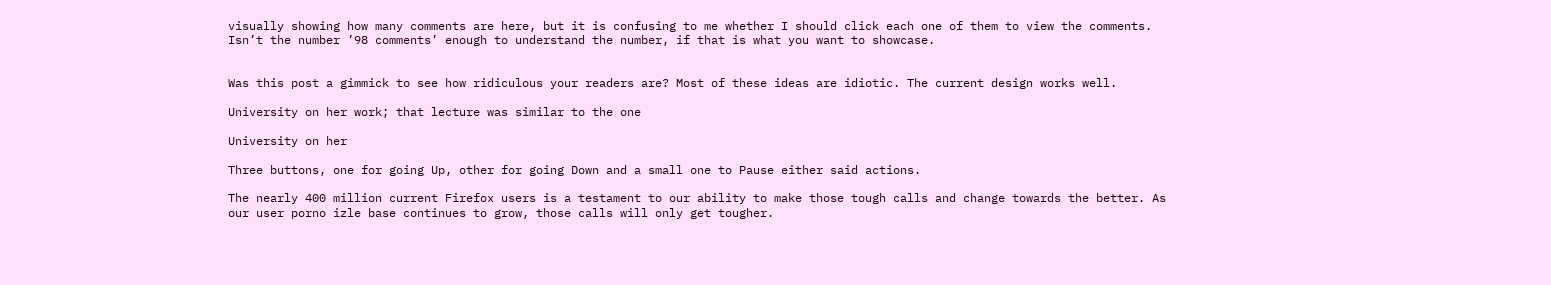visually showing how many comments are here, but it is confusing to me whether I should click each one of them to view the comments. Isn’t the number ’98 comments’ enough to understand the number, if that is what you want to showcase.


Was this post a gimmick to see how ridiculous your readers are? Most of these ideas are idiotic. The current design works well.

University on her work; that lecture was similar to the one

University on her

Three buttons, one for going Up, other for going Down and a small one to Pause either said actions.

The nearly 400 million current Firefox users is a testament to our ability to make those tough calls and change towards the better. As our user porno izle base continues to grow, those calls will only get tougher.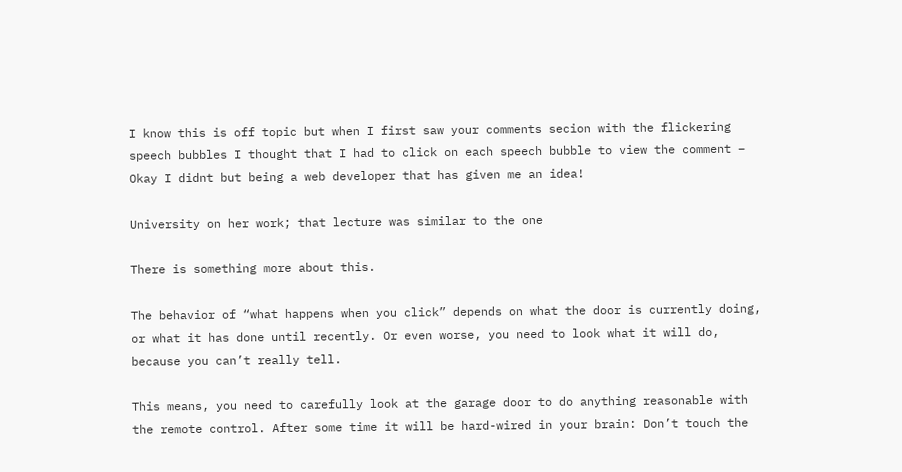I know this is off topic but when I first saw your comments secion with the flickering speech bubbles I thought that I had to click on each speech bubble to view the comment – Okay I didnt but being a web developer that has given me an idea!

University on her work; that lecture was similar to the one

There is something more about this.

The behavior of “what happens when you click” depends on what the door is currently doing, or what it has done until recently. Or even worse, you need to look what it will do, because you can’t really tell.

This means, you need to carefully look at the garage door to do anything reasonable with the remote control. After some time it will be hard-wired in your brain: Don’t touch the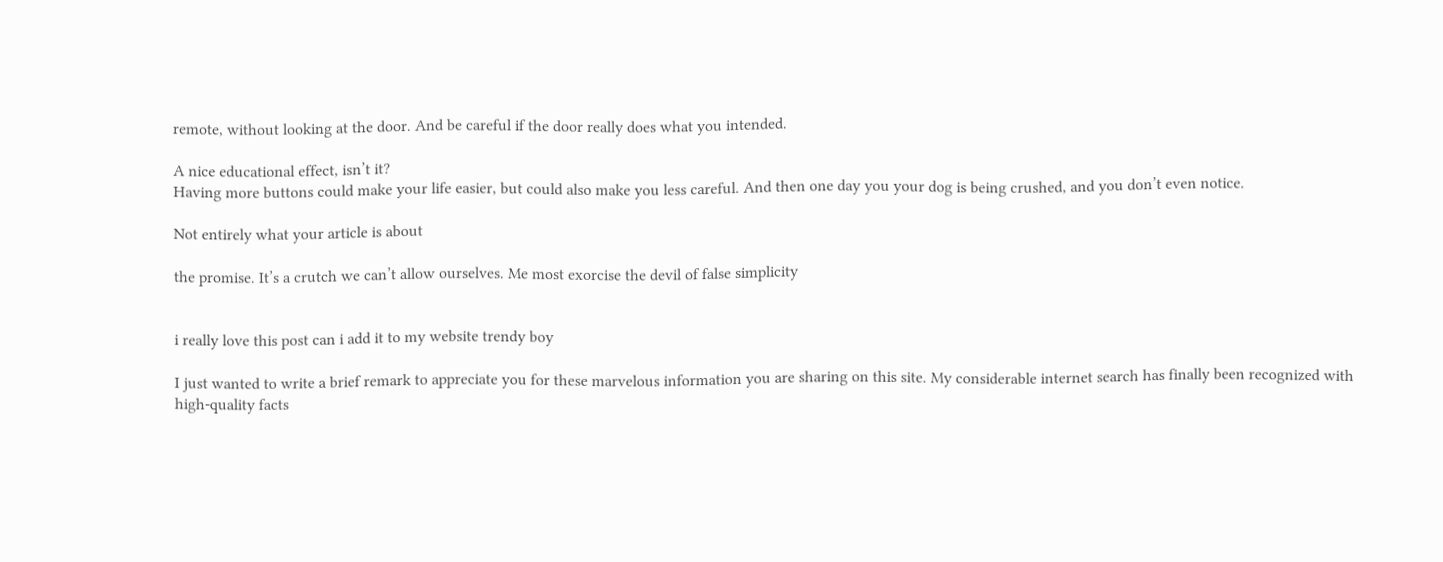remote, without looking at the door. And be careful if the door really does what you intended.

A nice educational effect, isn’t it?
Having more buttons could make your life easier, but could also make you less careful. And then one day you your dog is being crushed, and you don’t even notice.

Not entirely what your article is about

the promise. It’s a crutch we can’t allow ourselves. Me most exorcise the devil of false simplicity


i really love this post can i add it to my website trendy boy

I just wanted to write a brief remark to appreciate you for these marvelous information you are sharing on this site. My considerable internet search has finally been recognized with high-quality facts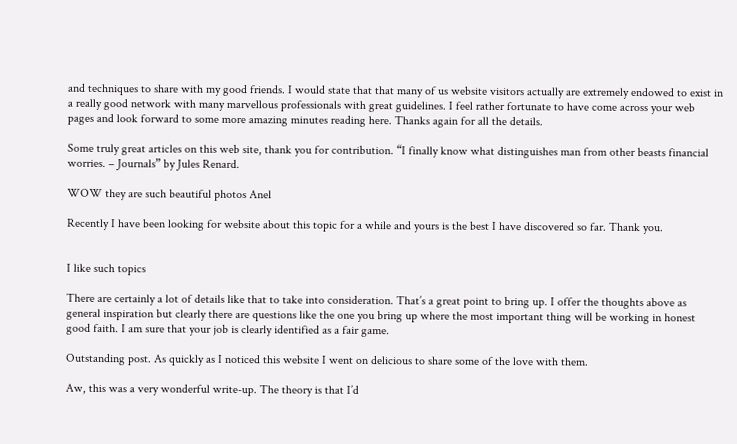and techniques to share with my good friends. I would state that that many of us website visitors actually are extremely endowed to exist in a really good network with many marvellous professionals with great guidelines. I feel rather fortunate to have come across your web pages and look forward to some more amazing minutes reading here. Thanks again for all the details.

Some truly great articles on this web site, thank you for contribution. “I finally know what distinguishes man from other beasts financial worries. – Journals” by Jules Renard.

WOW they are such beautiful photos Anel

Recently I have been looking for website about this topic for a while and yours is the best I have discovered so far. Thank you.


I like such topics

There are certainly a lot of details like that to take into consideration. That’s a great point to bring up. I offer the thoughts above as general inspiration but clearly there are questions like the one you bring up where the most important thing will be working in honest good faith. I am sure that your job is clearly identified as a fair game.

Outstanding post. As quickly as I noticed this website I went on delicious to share some of the love with them.

Aw, this was a very wonderful write-up. The theory is that I’d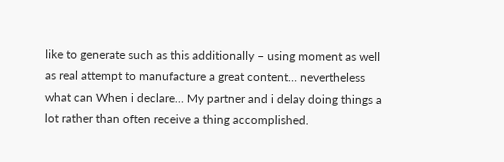like to generate such as this additionally – using moment as well as real attempt to manufacture a great content… nevertheless what can When i declare… My partner and i delay doing things a lot rather than often receive a thing accomplished.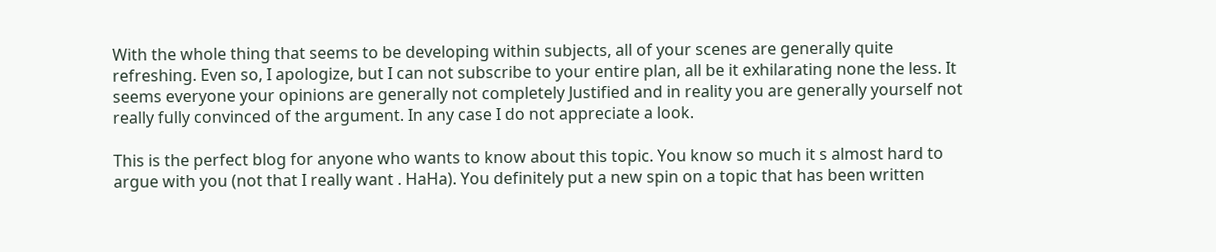With the whole thing that seems to be developing within subjects, all of your scenes are generally quite refreshing. Even so, I apologize, but I can not subscribe to your entire plan, all be it exhilarating none the less. It seems everyone your opinions are generally not completely Justified and in reality you are generally yourself not really fully convinced of the argument. In any case I do not appreciate a look.

This is the perfect blog for anyone who wants to know about this topic. You know so much it s almost hard to argue with you (not that I really want . HaHa). You definitely put a new spin on a topic that has been written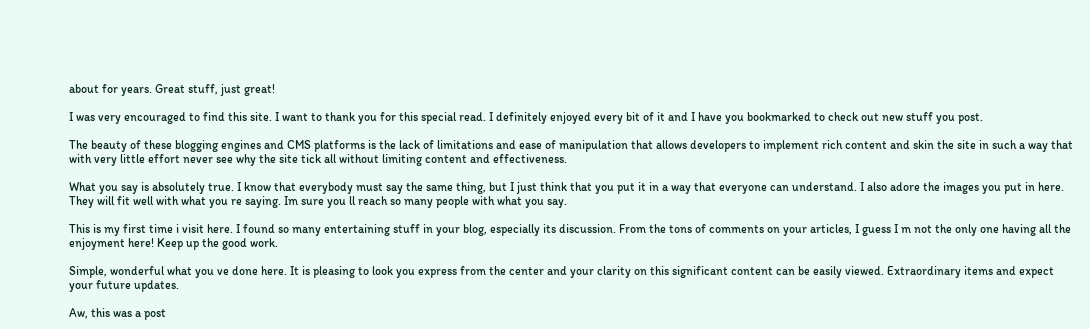about for years. Great stuff, just great!

I was very encouraged to find this site. I want to thank you for this special read. I definitely enjoyed every bit of it and I have you bookmarked to check out new stuff you post.

The beauty of these blogging engines and CMS platforms is the lack of limitations and ease of manipulation that allows developers to implement rich content and skin the site in such a way that with very little effort never see why the site tick all without limiting content and effectiveness.

What you say is absolutely true. I know that everybody must say the same thing, but I just think that you put it in a way that everyone can understand. I also adore the images you put in here. They will fit well with what you re saying. Im sure you ll reach so many people with what you say.

This is my first time i visit here. I found so many entertaining stuff in your blog, especially its discussion. From the tons of comments on your articles, I guess I m not the only one having all the enjoyment here! Keep up the good work.

Simple, wonderful what you ve done here. It is pleasing to look you express from the center and your clarity on this significant content can be easily viewed. Extraordinary items and expect your future updates.

Aw, this was a post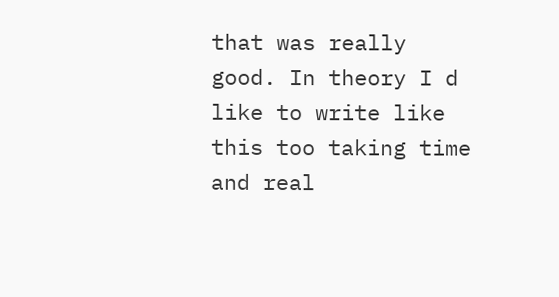that was really good. In theory I d like to write like this too taking time and real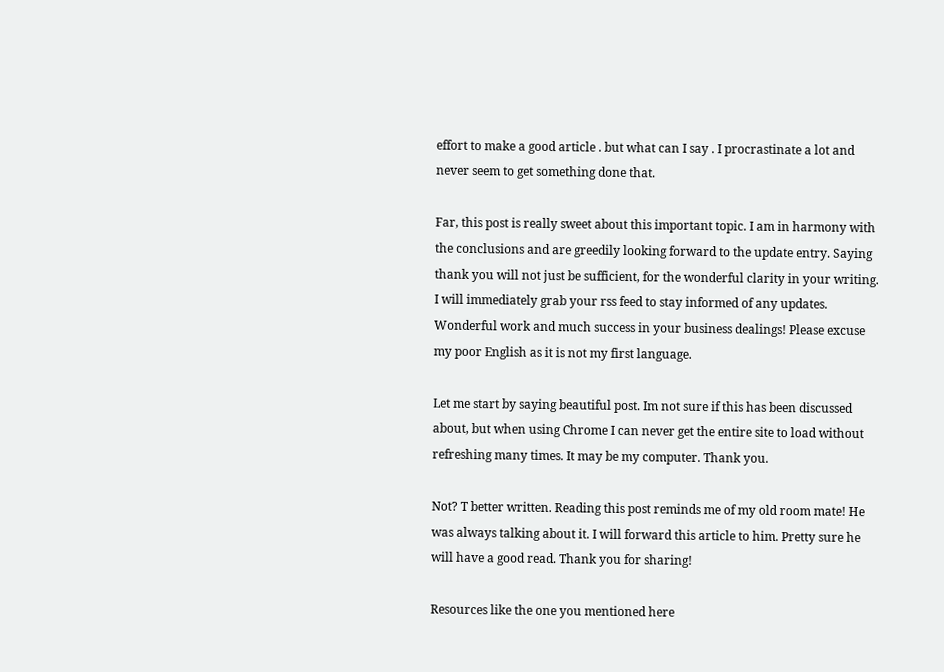effort to make a good article . but what can I say . I procrastinate a lot and never seem to get something done that.

Far, this post is really sweet about this important topic. I am in harmony with the conclusions and are greedily looking forward to the update entry. Saying thank you will not just be sufficient, for the wonderful clarity in your writing. I will immediately grab your rss feed to stay informed of any updates. Wonderful work and much success in your business dealings! Please excuse my poor English as it is not my first language.

Let me start by saying beautiful post. Im not sure if this has been discussed about, but when using Chrome I can never get the entire site to load without refreshing many times. It may be my computer. Thank you.

Not? T better written. Reading this post reminds me of my old room mate! He was always talking about it. I will forward this article to him. Pretty sure he will have a good read. Thank you for sharing!

Resources like the one you mentioned here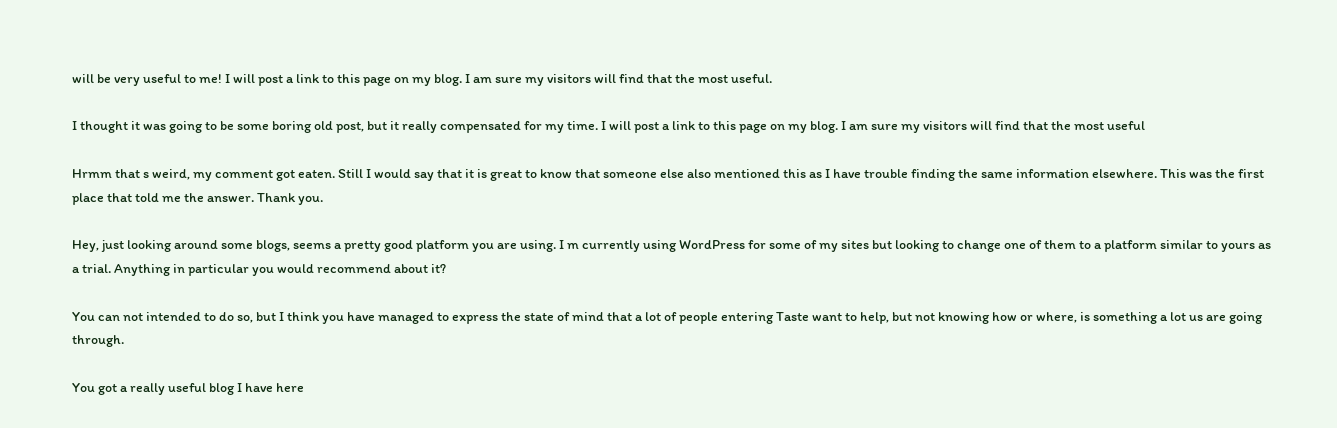will be very useful to me! I will post a link to this page on my blog. I am sure my visitors will find that the most useful.

I thought it was going to be some boring old post, but it really compensated for my time. I will post a link to this page on my blog. I am sure my visitors will find that the most useful

Hrmm that s weird, my comment got eaten. Still I would say that it is great to know that someone else also mentioned this as I have trouble finding the same information elsewhere. This was the first place that told me the answer. Thank you.

Hey, just looking around some blogs, seems a pretty good platform you are using. I m currently using WordPress for some of my sites but looking to change one of them to a platform similar to yours as a trial. Anything in particular you would recommend about it?

You can not intended to do so, but I think you have managed to express the state of mind that a lot of people entering Taste want to help, but not knowing how or where, is something a lot us are going through.

You got a really useful blog I have here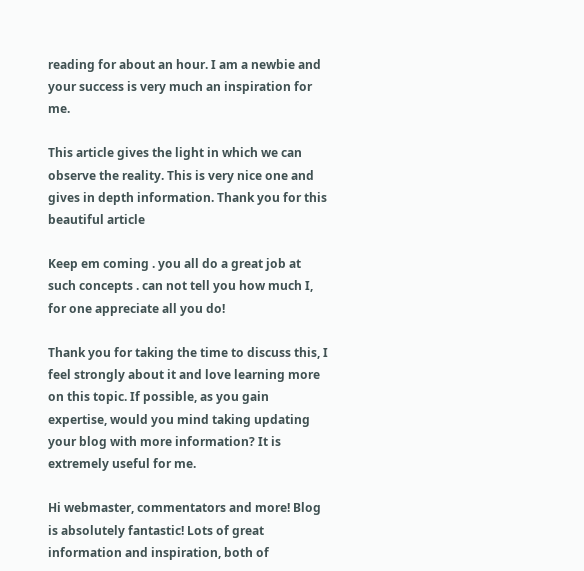reading for about an hour. I am a newbie and your success is very much an inspiration for me.

This article gives the light in which we can observe the reality. This is very nice one and gives in depth information. Thank you for this beautiful article

Keep em coming . you all do a great job at such concepts . can not tell you how much I, for one appreciate all you do!

Thank you for taking the time to discuss this, I feel strongly about it and love learning more on this topic. If possible, as you gain expertise, would you mind taking updating your blog with more information? It is extremely useful for me.

Hi webmaster, commentators and more! Blog is absolutely fantastic! Lots of great information and inspiration, both of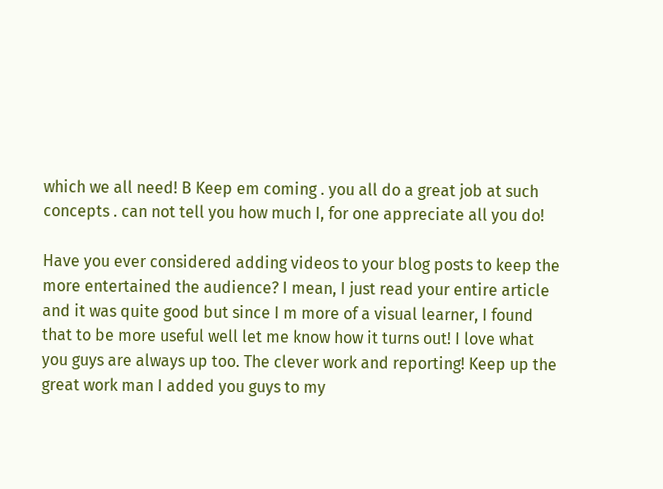which we all need! B Keep em coming . you all do a great job at such concepts . can not tell you how much I, for one appreciate all you do!

Have you ever considered adding videos to your blog posts to keep the more entertained the audience? I mean, I just read your entire article and it was quite good but since I m more of a visual learner, I found that to be more useful well let me know how it turns out! I love what you guys are always up too. The clever work and reporting! Keep up the great work man I added you guys to my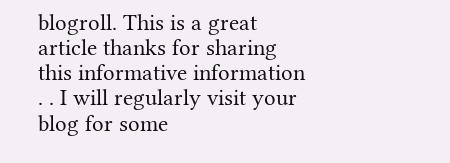blogroll. This is a great article thanks for sharing this informative information . . I will regularly visit your blog for some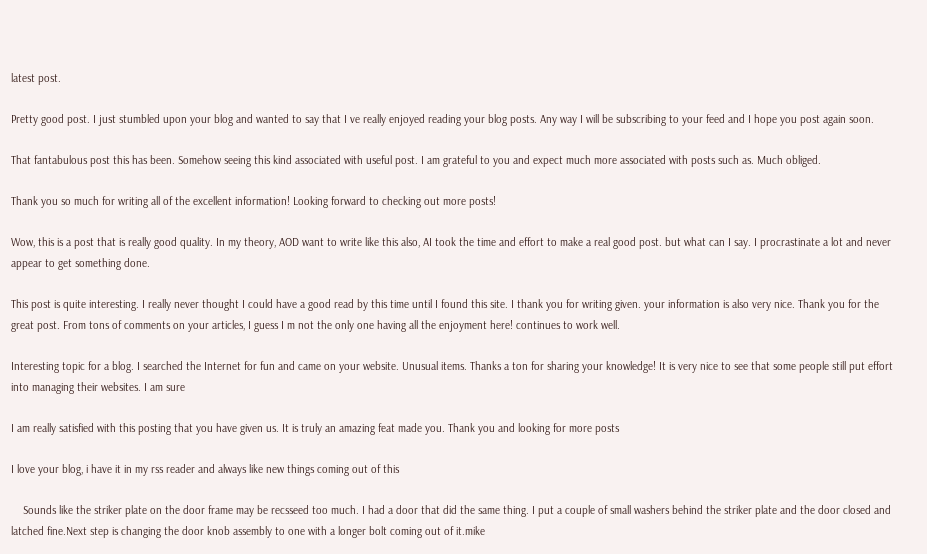latest post.

Pretty good post. I just stumbled upon your blog and wanted to say that I ve really enjoyed reading your blog posts. Any way I will be subscribing to your feed and I hope you post again soon.

That fantabulous post this has been. Somehow seeing this kind associated with useful post. I am grateful to you and expect much more associated with posts such as. Much obliged.

Thank you so much for writing all of the excellent information! Looking forward to checking out more posts!

Wow, this is a post that is really good quality. In my theory, AOD want to write like this also, AI took the time and effort to make a real good post. but what can I say. I procrastinate a lot and never appear to get something done.

This post is quite interesting. I really never thought I could have a good read by this time until I found this site. I thank you for writing given. your information is also very nice. Thank you for the great post. From tons of comments on your articles, I guess I m not the only one having all the enjoyment here! continues to work well.

Interesting topic for a blog. I searched the Internet for fun and came on your website. Unusual items. Thanks a ton for sharing your knowledge! It is very nice to see that some people still put effort into managing their websites. I am sure

I am really satisfied with this posting that you have given us. It is truly an amazing feat made you. Thank you and looking for more posts

I love your blog, i have it in my rss reader and always like new things coming out of this

    Sounds like the striker plate on the door frame may be recsseed too much. I had a door that did the same thing. I put a couple of small washers behind the striker plate and the door closed and latched fine.Next step is changing the door knob assembly to one with a longer bolt coming out of it.mike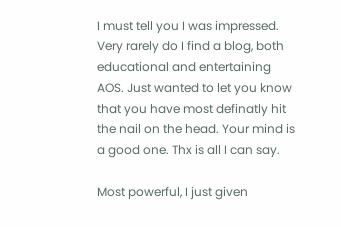I must tell you I was impressed. Very rarely do I find a blog, both educational and entertaining AOS. Just wanted to let you know that you have most definatly hit the nail on the head. Your mind is a good one. Thx is all I can say.

Most powerful, I just given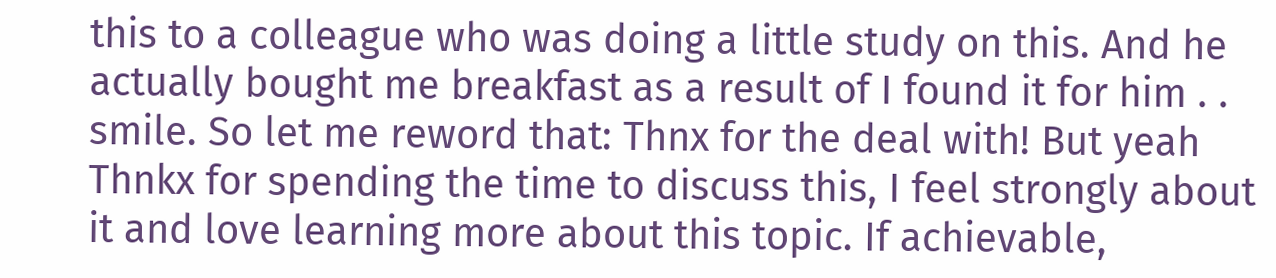this to a colleague who was doing a little study on this. And he actually bought me breakfast as a result of I found it for him . . smile. So let me reword that: Thnx for the deal with! But yeah Thnkx for spending the time to discuss this, I feel strongly about it and love learning more about this topic. If achievable,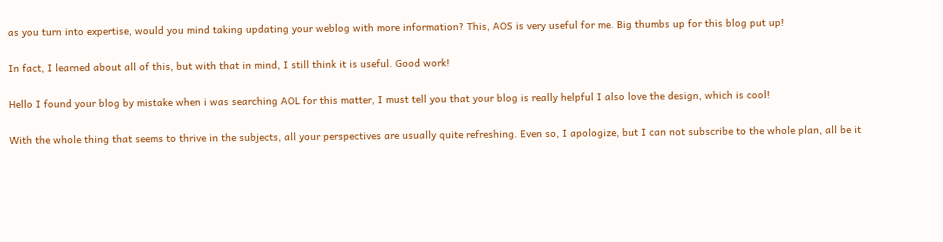as you turn into expertise, would you mind taking updating your weblog with more information? This, AOS is very useful for me. Big thumbs up for this blog put up!

In fact, I learned about all of this, but with that in mind, I still think it is useful. Good work!

Hello I found your blog by mistake when i was searching AOL for this matter, I must tell you that your blog is really helpful I also love the design, which is cool!

With the whole thing that seems to thrive in the subjects, all your perspectives are usually quite refreshing. Even so, I apologize, but I can not subscribe to the whole plan, all be it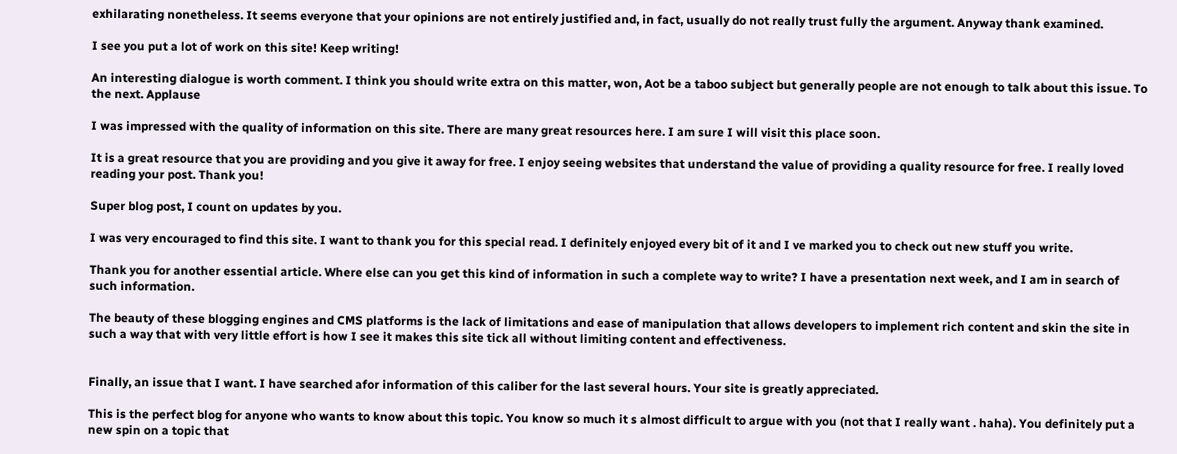exhilarating nonetheless. It seems everyone that your opinions are not entirely justified and, in fact, usually do not really trust fully the argument. Anyway thank examined.

I see you put a lot of work on this site! Keep writing!

An interesting dialogue is worth comment. I think you should write extra on this matter, won, Aot be a taboo subject but generally people are not enough to talk about this issue. To the next. Applause

I was impressed with the quality of information on this site. There are many great resources here. I am sure I will visit this place soon.

It is a great resource that you are providing and you give it away for free. I enjoy seeing websites that understand the value of providing a quality resource for free. I really loved reading your post. Thank you!

Super blog post, I count on updates by you.

I was very encouraged to find this site. I want to thank you for this special read. I definitely enjoyed every bit of it and I ve marked you to check out new stuff you write.

Thank you for another essential article. Where else can you get this kind of information in such a complete way to write? I have a presentation next week, and I am in search of such information.

The beauty of these blogging engines and CMS platforms is the lack of limitations and ease of manipulation that allows developers to implement rich content and skin the site in such a way that with very little effort is how I see it makes this site tick all without limiting content and effectiveness.


Finally, an issue that I want. I have searched afor information of this caliber for the last several hours. Your site is greatly appreciated.

This is the perfect blog for anyone who wants to know about this topic. You know so much it s almost difficult to argue with you (not that I really want . haha). You definitely put a new spin on a topic that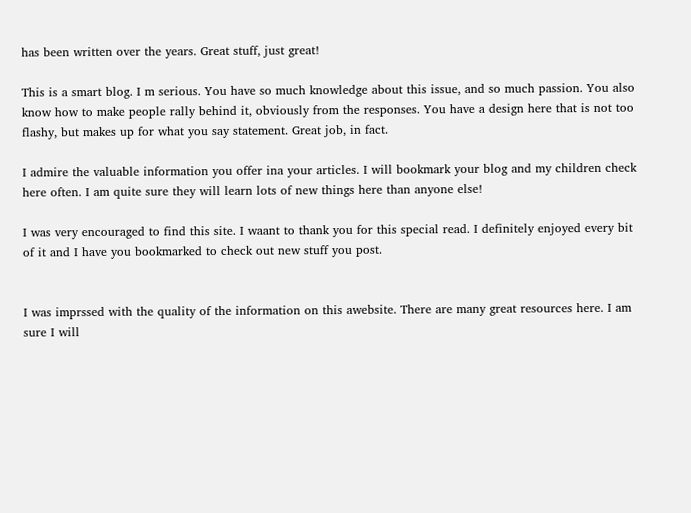has been written over the years. Great stuff, just great!

This is a smart blog. I m serious. You have so much knowledge about this issue, and so much passion. You also know how to make people rally behind it, obviously from the responses. You have a design here that is not too flashy, but makes up for what you say statement. Great job, in fact.

I admire the valuable information you offer ina your articles. I will bookmark your blog and my children check here often. I am quite sure they will learn lots of new things here than anyone else!

I was very encouraged to find this site. I waant to thank you for this special read. I definitely enjoyed every bit of it and I have you bookmarked to check out new stuff you post.


I was imprssed with the quality of the information on this awebsite. There are many great resources here. I am sure I will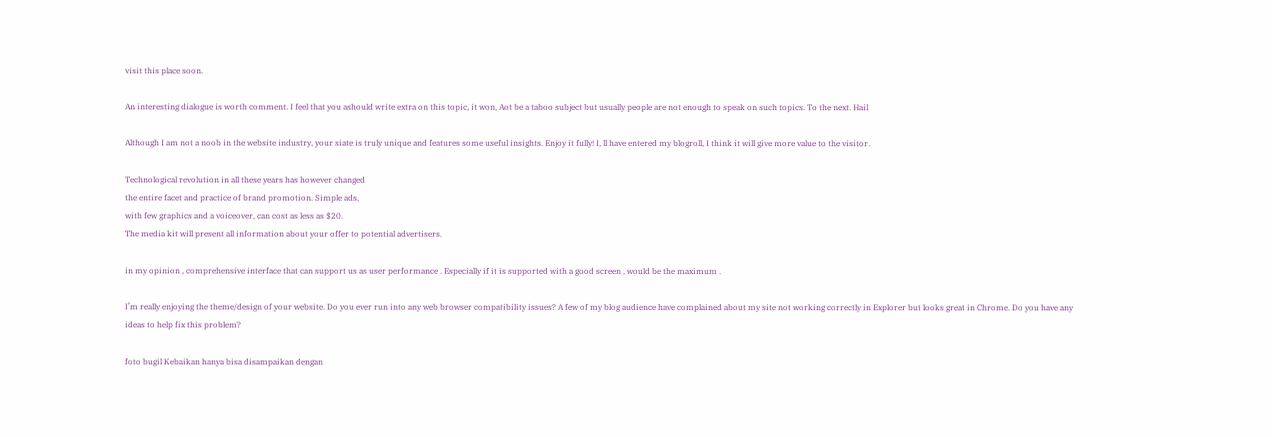visit this place soon.

An interesting dialogue is worth comment. I feel that you ashould write extra on this topic, it won, Aot be a taboo subject but usually people are not enough to speak on such topics. To the next. Hail

Although I am not a noob in the website industry, your siate is truly unique and features some useful insights. Enjoy it fully! I, ll have entered my blogroll, I think it will give more value to the visitor.

Technological revolution in all these years has however changed
the entire facet and practice of brand promotion. Simple ads,
with few graphics and a voiceover, can cost as less as $20.
The media kit will present all information about your offer to potential advertisers.

in my opinion , comprehensive interface that can support us as user performance . Especially if it is supported with a good screen , would be the maximum .

I’m really enjoying the theme/design of your website. Do you ever run into any web browser compatibility issues? A few of my blog audience have complained about my site not working correctly in Explorer but looks great in Chrome. Do you have any ideas to help fix this problem?

foto bugil Kebaikan hanya bisa disampaikan dengan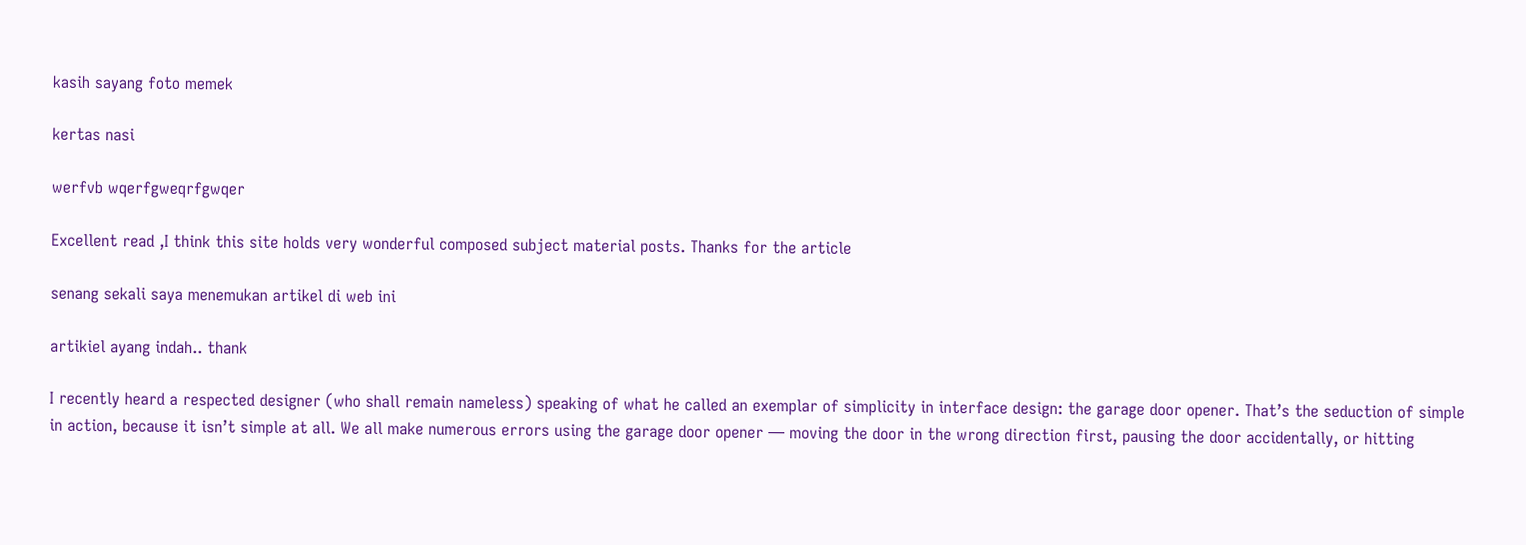kasih sayang foto memek

kertas nasi

werfvb wqerfgweqrfgwqer

Excellent read ,I think this site holds very wonderful composed subject material posts. Thanks for the article

senang sekali saya menemukan artikel di web ini

artikiel ayang indah.. thank

I recently heard a respected designer (who shall remain nameless) speaking of what he called an exemplar of simplicity in interface design: the garage door opener. That’s the seduction of simple in action, because it isn’t simple at all. We all make numerous errors using the garage door opener — moving the door in the wrong direction first, pausing the door accidentally, or hitting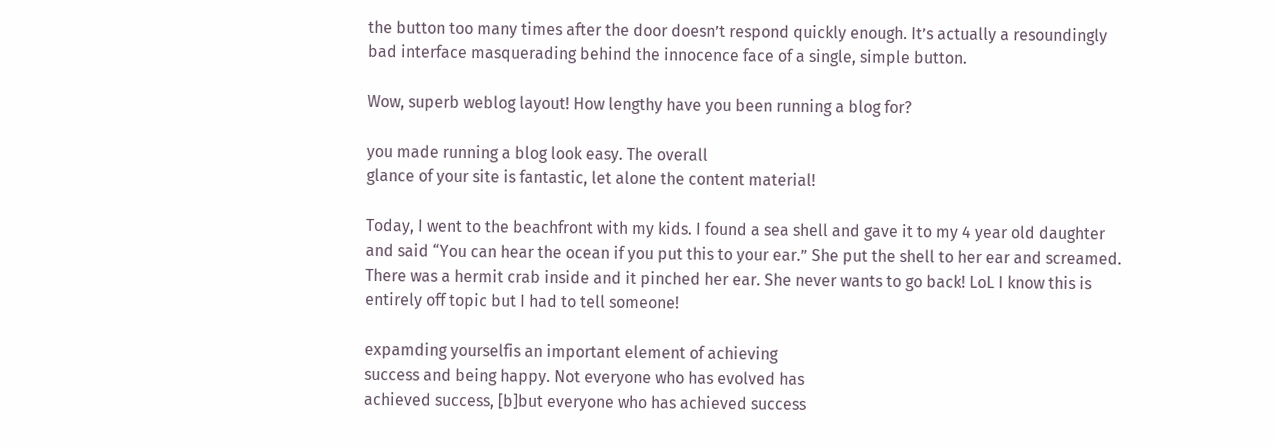the button too many times after the door doesn’t respond quickly enough. It’s actually a resoundingly bad interface masquerading behind the innocence face of a single, simple button.

Wow, superb weblog layout! How lengthy have you been running a blog for?

you made running a blog look easy. The overall
glance of your site is fantastic, let alone the content material!

Today, I went to the beachfront with my kids. I found a sea shell and gave it to my 4 year old daughter and said “You can hear the ocean if you put this to your ear.” She put the shell to her ear and screamed. There was a hermit crab inside and it pinched her ear. She never wants to go back! LoL I know this is entirely off topic but I had to tell someone!

expamding yourselfis an important element of achieving
success and being happy. Not everyone who has evolved has
achieved success, [b]but everyone who has achieved success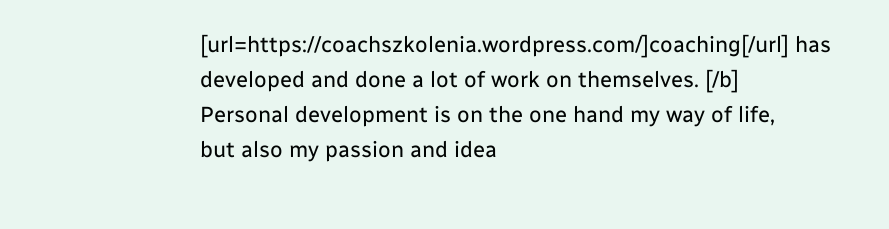[url=https://coachszkolenia.wordpress.com/]coaching[/url] has
developed and done a lot of work on themselves. [/b]
Personal development is on the one hand my way of life,
but also my passion and idea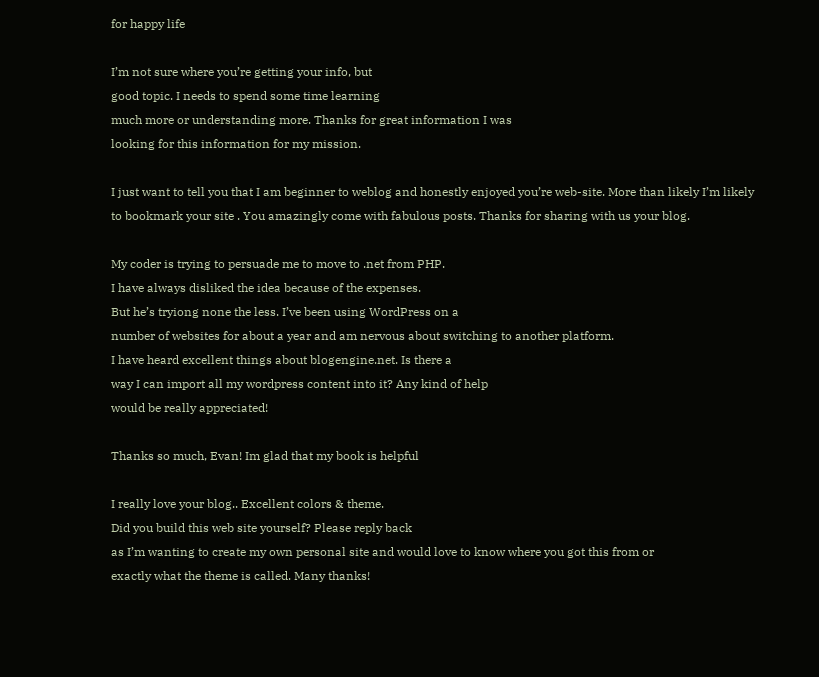for happy life

I’m not sure where you’re getting your info, but
good topic. I needs to spend some time learning
much more or understanding more. Thanks for great information I was
looking for this information for my mission.

I just want to tell you that I am beginner to weblog and honestly enjoyed you’re web-site. More than likely I’m likely to bookmark your site . You amazingly come with fabulous posts. Thanks for sharing with us your blog.

My coder is trying to persuade me to move to .net from PHP.
I have always disliked the idea because of the expenses.
But he’s tryiong none the less. I’ve been using WordPress on a
number of websites for about a year and am nervous about switching to another platform.
I have heard excellent things about blogengine.net. Is there a
way I can import all my wordpress content into it? Any kind of help
would be really appreciated!

Thanks so much, Evan! Im glad that my book is helpful

I really love your blog.. Excellent colors & theme.
Did you build this web site yourself? Please reply back
as I’m wanting to create my own personal site and would love to know where you got this from or
exactly what the theme is called. Many thanks!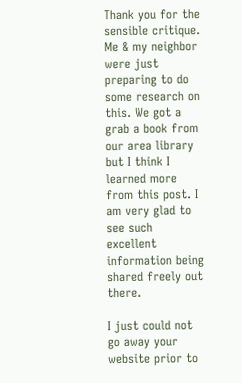Thank you for the sensible critique. Me & my neighbor were just preparing to do some research on this. We got a grab a book from our area library but I think I learned more from this post. I am very glad to see such excellent information being shared freely out there.

I just could not go away your website prior to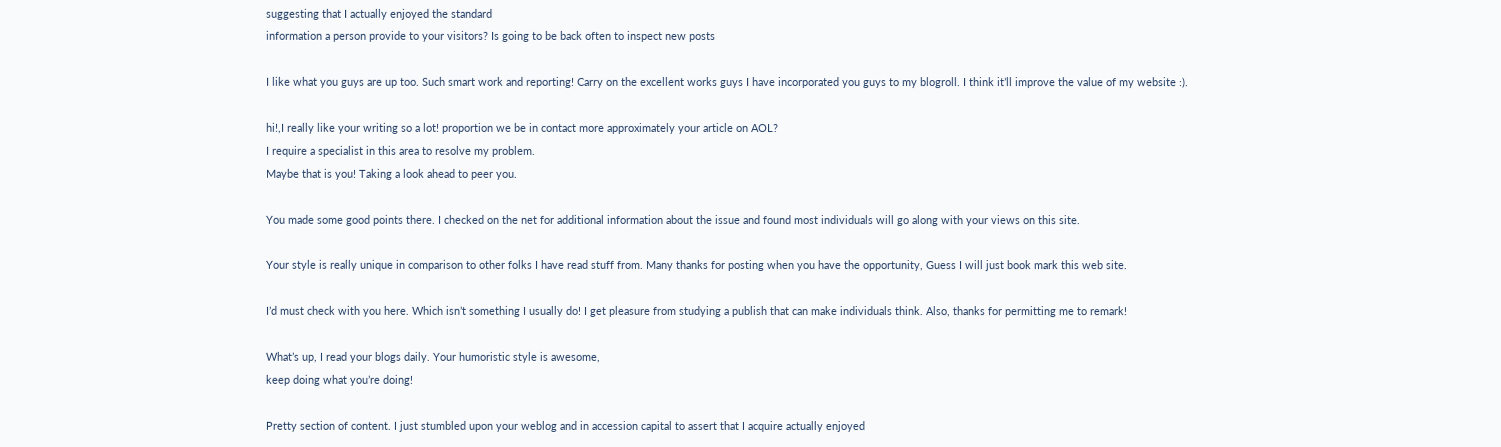suggesting that I actually enjoyed the standard
information a person provide to your visitors? Is going to be back often to inspect new posts

I like what you guys are up too. Such smart work and reporting! Carry on the excellent works guys I have incorporated you guys to my blogroll. I think it’ll improve the value of my website :).

hi!,I really like your writing so a lot! proportion we be in contact more approximately your article on AOL?
I require a specialist in this area to resolve my problem.
Maybe that is you! Taking a look ahead to peer you.

You made some good points there. I checked on the net for additional information about the issue and found most individuals will go along with your views on this site.

Your style is really unique in comparison to other folks I have read stuff from. Many thanks for posting when you have the opportunity, Guess I will just book mark this web site.

I’d must check with you here. Which isn’t something I usually do! I get pleasure from studying a publish that can make individuals think. Also, thanks for permitting me to remark!

What’s up, I read your blogs daily. Your humoristic style is awesome,
keep doing what you’re doing!

Pretty section of content. I just stumbled upon your weblog and in accession capital to assert that I acquire actually enjoyed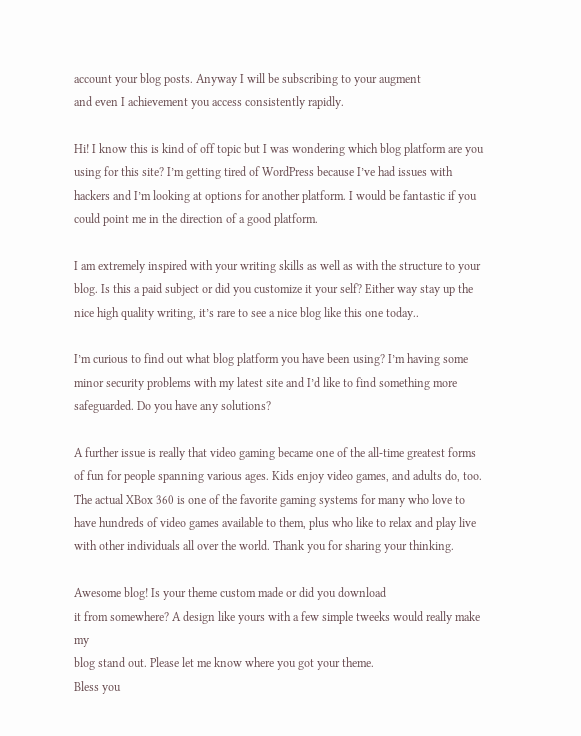account your blog posts. Anyway I will be subscribing to your augment
and even I achievement you access consistently rapidly.

Hi! I know this is kind of off topic but I was wondering which blog platform are you using for this site? I’m getting tired of WordPress because I’ve had issues with hackers and I’m looking at options for another platform. I would be fantastic if you could point me in the direction of a good platform.

I am extremely inspired with your writing skills as well as with the structure to your blog. Is this a paid subject or did you customize it your self? Either way stay up the nice high quality writing, it’s rare to see a nice blog like this one today..

I’m curious to find out what blog platform you have been using? I’m having some minor security problems with my latest site and I’d like to find something more safeguarded. Do you have any solutions?

A further issue is really that video gaming became one of the all-time greatest forms of fun for people spanning various ages. Kids enjoy video games, and adults do, too. The actual XBox 360 is one of the favorite gaming systems for many who love to have hundreds of video games available to them, plus who like to relax and play live with other individuals all over the world. Thank you for sharing your thinking.

Awesome blog! Is your theme custom made or did you download
it from somewhere? A design like yours with a few simple tweeks would really make my
blog stand out. Please let me know where you got your theme.
Bless you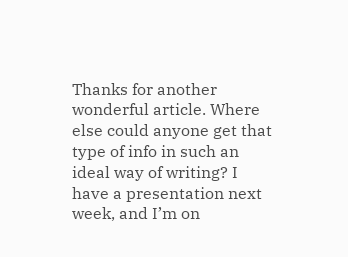Thanks for another wonderful article. Where else could anyone get that type of info in such an ideal way of writing? I have a presentation next week, and I’m on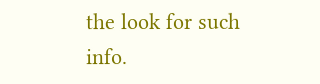the look for such info.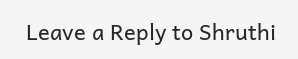Leave a Reply to Shruthi